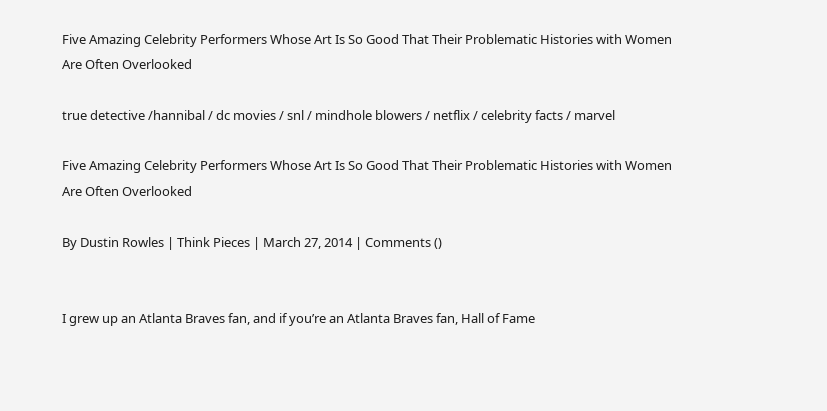Five Amazing Celebrity Performers Whose Art Is So Good That Their Problematic Histories with Women Are Often Overlooked

true detective /hannibal / dc movies / snl / mindhole blowers / netflix / celebrity facts / marvel

Five Amazing Celebrity Performers Whose Art Is So Good That Their Problematic Histories with Women Are Often Overlooked

By Dustin Rowles | Think Pieces | March 27, 2014 | Comments ()


I grew up an Atlanta Braves fan, and if you’re an Atlanta Braves fan, Hall of Fame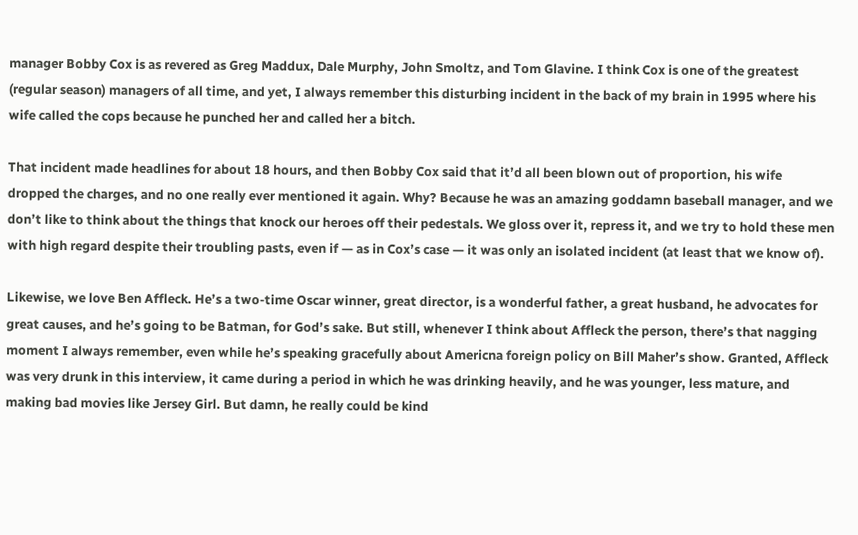manager Bobby Cox is as revered as Greg Maddux, Dale Murphy, John Smoltz, and Tom Glavine. I think Cox is one of the greatest (regular season) managers of all time, and yet, I always remember this disturbing incident in the back of my brain in 1995 where his wife called the cops because he punched her and called her a bitch.

That incident made headlines for about 18 hours, and then Bobby Cox said that it’d all been blown out of proportion, his wife dropped the charges, and no one really ever mentioned it again. Why? Because he was an amazing goddamn baseball manager, and we don’t like to think about the things that knock our heroes off their pedestals. We gloss over it, repress it, and we try to hold these men with high regard despite their troubling pasts, even if — as in Cox’s case — it was only an isolated incident (at least that we know of).

Likewise, we love Ben Affleck. He’s a two-time Oscar winner, great director, is a wonderful father, a great husband, he advocates for great causes, and he’s going to be Batman, for God’s sake. But still, whenever I think about Affleck the person, there’s that nagging moment I always remember, even while he’s speaking gracefully about Americna foreign policy on Bill Maher’s show. Granted, Affleck was very drunk in this interview, it came during a period in which he was drinking heavily, and he was younger, less mature, and making bad movies like Jersey Girl. But damn, he really could be kind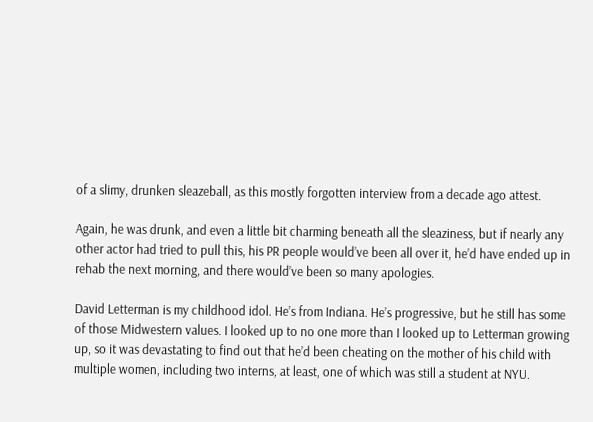of a slimy, drunken sleazeball, as this mostly forgotten interview from a decade ago attest.

Again, he was drunk, and even a little bit charming beneath all the sleaziness, but if nearly any other actor had tried to pull this, his PR people would’ve been all over it, he’d have ended up in rehab the next morning, and there would’ve been so many apologies.

David Letterman is my childhood idol. He’s from Indiana. He’s progressive, but he still has some of those Midwestern values. I looked up to no one more than I looked up to Letterman growing up, so it was devastating to find out that he’d been cheating on the mother of his child with multiple women, including two interns, at least, one of which was still a student at NYU.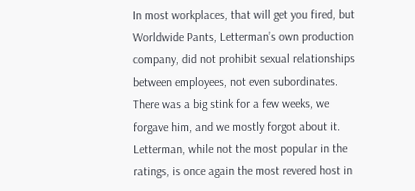In most workplaces, that will get you fired, but Worldwide Pants, Letterman’s own production company, did not prohibit sexual relationships between employees, not even subordinates. There was a big stink for a few weeks, we forgave him, and we mostly forgot about it. Letterman, while not the most popular in the ratings, is once again the most revered host in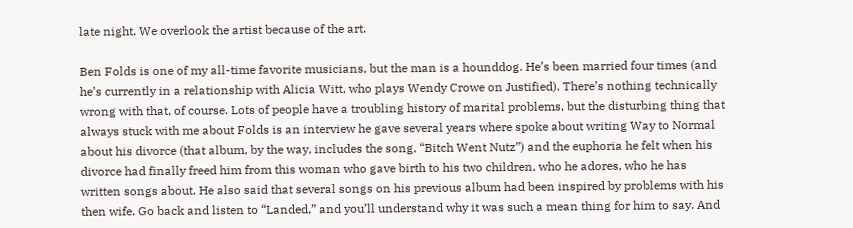late night. We overlook the artist because of the art.

Ben Folds is one of my all-time favorite musicians, but the man is a hounddog. He’s been married four times (and he’s currently in a relationship with Alicia Witt, who plays Wendy Crowe on Justified). There’s nothing technically wrong with that, of course. Lots of people have a troubling history of marital problems, but the disturbing thing that always stuck with me about Folds is an interview he gave several years where spoke about writing Way to Normal about his divorce (that album, by the way, includes the song, “Bitch Went Nutz”) and the euphoria he felt when his divorce had finally freed him from this woman who gave birth to his two children, who he adores, who he has written songs about. He also said that several songs on his previous album had been inspired by problems with his then wife. Go back and listen to “Landed,” and you’ll understand why it was such a mean thing for him to say. And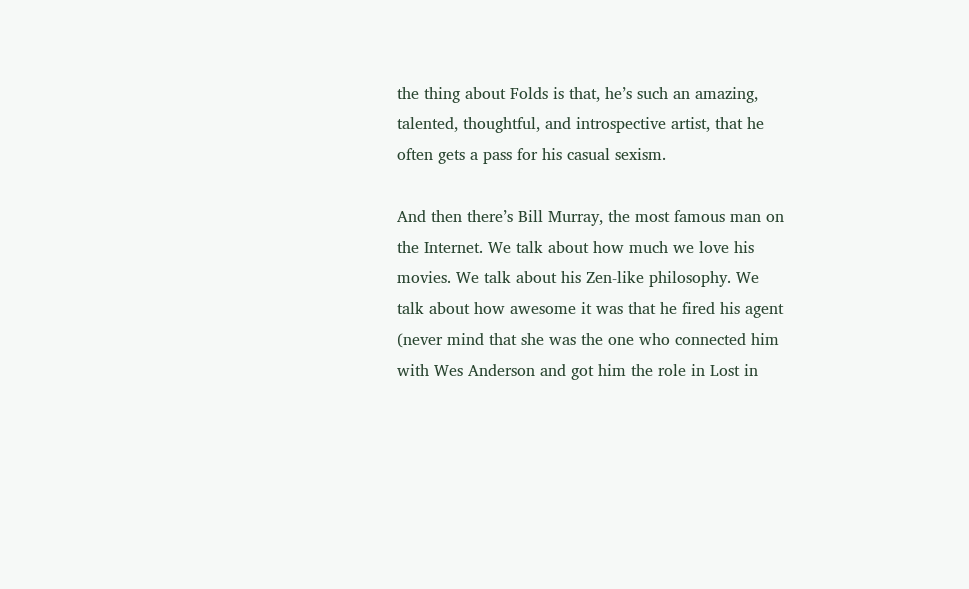the thing about Folds is that, he’s such an amazing, talented, thoughtful, and introspective artist, that he often gets a pass for his casual sexism.

And then there’s Bill Murray, the most famous man on the Internet. We talk about how much we love his movies. We talk about his Zen-like philosophy. We talk about how awesome it was that he fired his agent (never mind that she was the one who connected him with Wes Anderson and got him the role in Lost in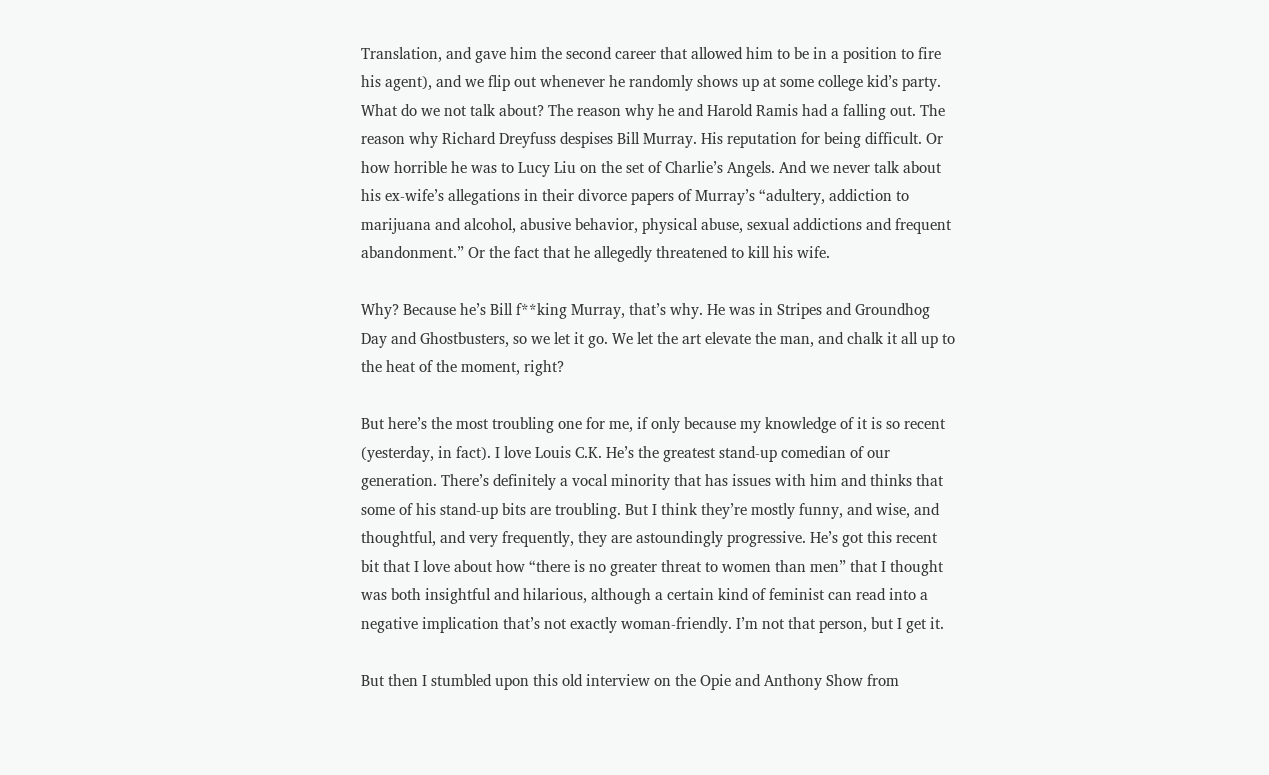Translation, and gave him the second career that allowed him to be in a position to fire his agent), and we flip out whenever he randomly shows up at some college kid’s party. What do we not talk about? The reason why he and Harold Ramis had a falling out. The reason why Richard Dreyfuss despises Bill Murray. His reputation for being difficult. Or how horrible he was to Lucy Liu on the set of Charlie’s Angels. And we never talk about his ex-wife’s allegations in their divorce papers of Murray’s “adultery, addiction to marijuana and alcohol, abusive behavior, physical abuse, sexual addictions and frequent abandonment.” Or the fact that he allegedly threatened to kill his wife.

Why? Because he’s Bill f**king Murray, that’s why. He was in Stripes and Groundhog Day and Ghostbusters, so we let it go. We let the art elevate the man, and chalk it all up to the heat of the moment, right?

But here’s the most troubling one for me, if only because my knowledge of it is so recent (yesterday, in fact). I love Louis C.K. He’s the greatest stand-up comedian of our generation. There’s definitely a vocal minority that has issues with him and thinks that some of his stand-up bits are troubling. But I think they’re mostly funny, and wise, and thoughtful, and very frequently, they are astoundingly progressive. He’s got this recent bit that I love about how “there is no greater threat to women than men” that I thought was both insightful and hilarious, although a certain kind of feminist can read into a negative implication that’s not exactly woman-friendly. I’m not that person, but I get it.

But then I stumbled upon this old interview on the Opie and Anthony Show from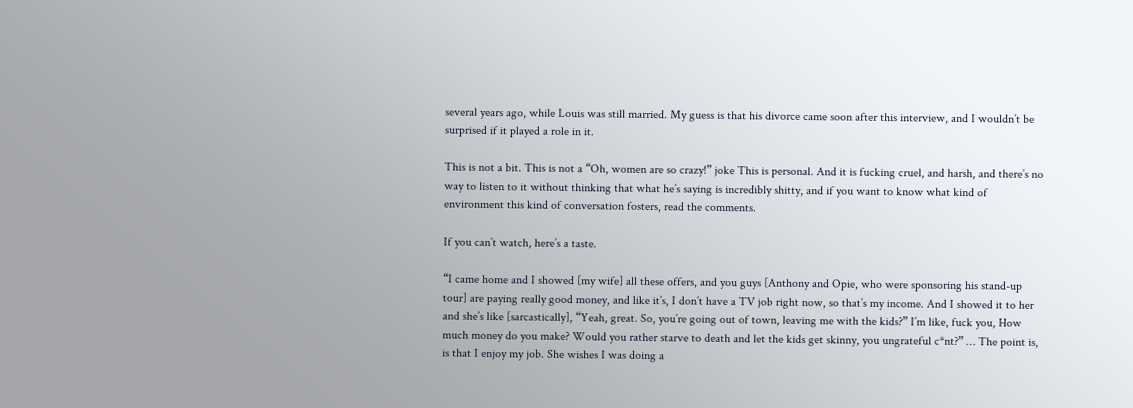several years ago, while Louis was still married. My guess is that his divorce came soon after this interview, and I wouldn’t be surprised if it played a role in it.

This is not a bit. This is not a “Oh, women are so crazy!” joke This is personal. And it is fucking cruel, and harsh, and there’s no way to listen to it without thinking that what he’s saying is incredibly shitty, and if you want to know what kind of environment this kind of conversation fosters, read the comments.

If you can’t watch, here’s a taste.

“I came home and I showed [my wife] all these offers, and you guys [Anthony and Opie, who were sponsoring his stand-up tour] are paying really good money, and like it’s, I don’t have a TV job right now, so that’s my income. And I showed it to her and she’s like [sarcastically], “Yeah, great. So, you’re going out of town, leaving me with the kids?” I’m like, fuck you, How much money do you make? Would you rather starve to death and let the kids get skinny, you ungrateful c*nt?” … The point is, is that I enjoy my job. She wishes I was doing a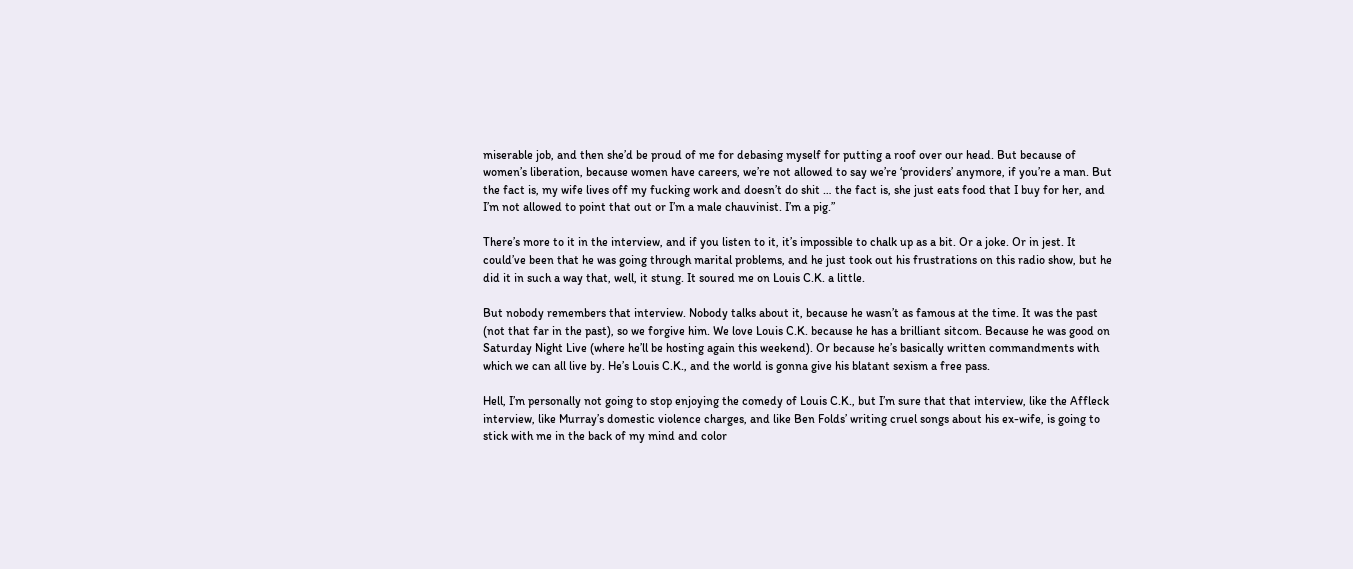miserable job, and then she’d be proud of me for debasing myself for putting a roof over our head. But because of women’s liberation, because women have careers, we’re not allowed to say we’re ‘providers’ anymore, if you’re a man. But the fact is, my wife lives off my fucking work and doesn’t do shit … the fact is, she just eats food that I buy for her, and I’m not allowed to point that out or I’m a male chauvinist. I’m a pig.”

There’s more to it in the interview, and if you listen to it, it’s impossible to chalk up as a bit. Or a joke. Or in jest. It could’ve been that he was going through marital problems, and he just took out his frustrations on this radio show, but he did it in such a way that, well, it stung. It soured me on Louis C.K. a little.

But nobody remembers that interview. Nobody talks about it, because he wasn’t as famous at the time. It was the past (not that far in the past), so we forgive him. We love Louis C.K. because he has a brilliant sitcom. Because he was good on Saturday Night Live (where he’ll be hosting again this weekend). Or because he’s basically written commandments with which we can all live by. He’s Louis C.K., and the world is gonna give his blatant sexism a free pass.

Hell, I’m personally not going to stop enjoying the comedy of Louis C.K., but I’m sure that that interview, like the Affleck interview, like Murray’s domestic violence charges, and like Ben Folds’ writing cruel songs about his ex-wife, is going to stick with me in the back of my mind and color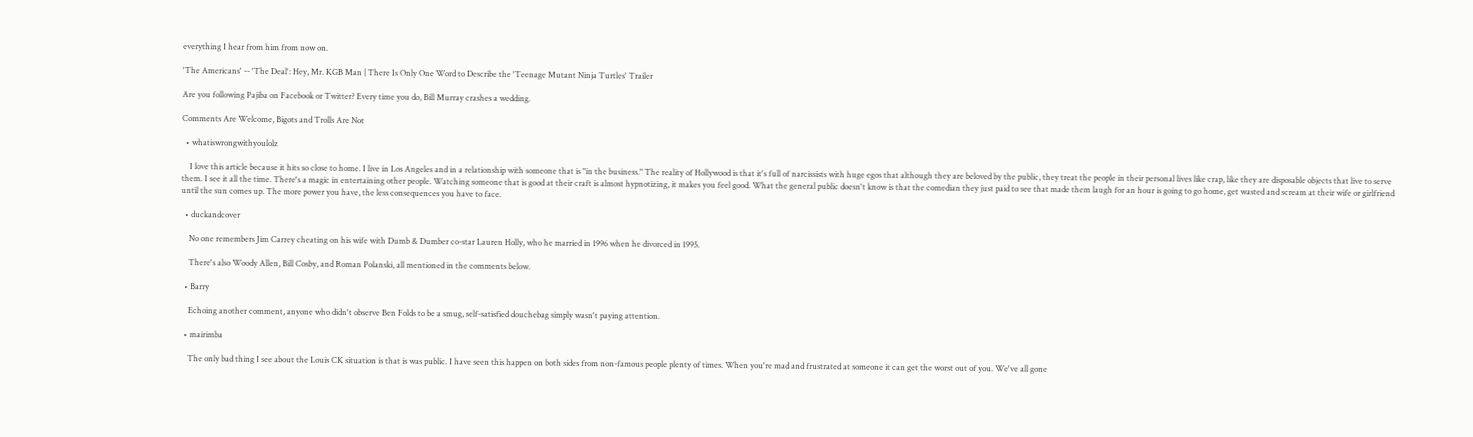everything I hear from him from now on.

'The Americans' -- 'The Deal': Hey, Mr. KGB Man | There Is Only One Word to Describe the 'Teenage Mutant Ninja Turtles' Trailer

Are you following Pajiba on Facebook or Twitter? Every time you do, Bill Murray crashes a wedding.

Comments Are Welcome, Bigots and Trolls Are Not

  • whatiswrongwithyoulolz

    I love this article because it hits so close to home. I live in Los Angeles and in a relationship with someone that is "in the business." The reality of Hollywood is that it's full of narcissists with huge egos that although they are beloved by the public, they treat the people in their personal lives like crap, like they are disposable objects that live to serve them. I see it all the time. There's a magic in entertaining other people. Watching someone that is good at their craft is almost hypnotizing, it makes you feel good. What the general public doesn't know is that the comedian they just paid to see that made them laugh for an hour is going to go home, get wasted and scream at their wife or girlfriend until the sun comes up. The more power you have, the less consequences you have to face.

  • duckandcover

    No one remembers Jim Carrey cheating on his wife with Dumb & Dumber co-star Lauren Holly, who he married in 1996 when he divorced in 1995.

    There's also Woody Allen, Bill Cosby, and Roman Polanski, all mentioned in the comments below.

  • Barry

    Echoing another comment, anyone who didn't observe Ben Folds to be a smug, self-satisfied douchebag simply wasn't paying attention.

  • mairimba

    The only bad thing I see about the Louis CK situation is that is was public. I have seen this happen on both sides from non-famous people plenty of times. When you're mad and frustrated at someone it can get the worst out of you. We've all gone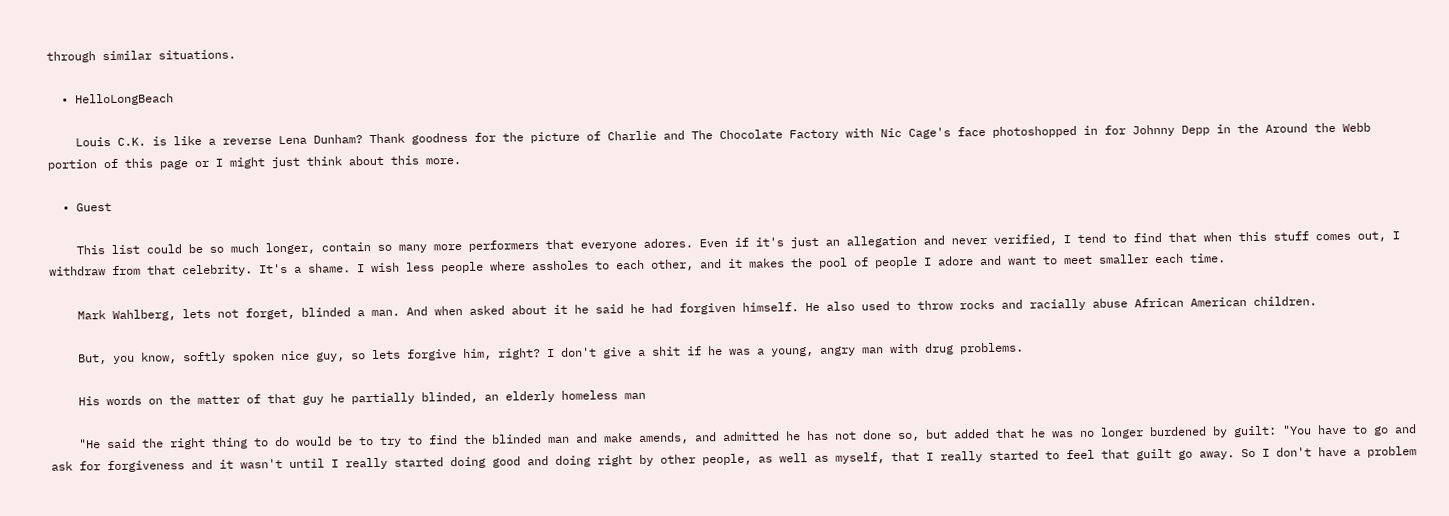through similar situations.

  • HelloLongBeach

    Louis C.K. is like a reverse Lena Dunham? Thank goodness for the picture of Charlie and The Chocolate Factory with Nic Cage's face photoshopped in for Johnny Depp in the Around the Webb portion of this page or I might just think about this more.

  • Guest

    This list could be so much longer, contain so many more performers that everyone adores. Even if it's just an allegation and never verified, I tend to find that when this stuff comes out, I withdraw from that celebrity. It's a shame. I wish less people where assholes to each other, and it makes the pool of people I adore and want to meet smaller each time.

    Mark Wahlberg, lets not forget, blinded a man. And when asked about it he said he had forgiven himself. He also used to throw rocks and racially abuse African American children.

    But, you know, softly spoken nice guy, so lets forgive him, right? I don't give a shit if he was a young, angry man with drug problems.

    His words on the matter of that guy he partially blinded, an elderly homeless man

    "He said the right thing to do would be to try to find the blinded man and make amends, and admitted he has not done so, but added that he was no longer burdened by guilt: "You have to go and ask for forgiveness and it wasn't until I really started doing good and doing right by other people, as well as myself, that I really started to feel that guilt go away. So I don't have a problem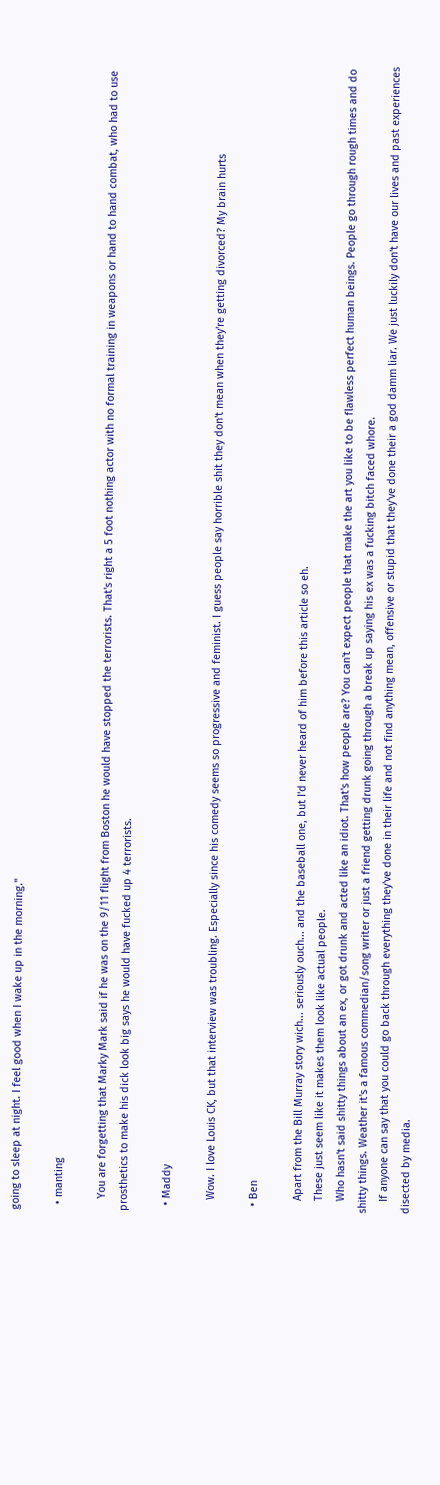going to sleep at night. I feel good when I wake up in the morning."

  • manting

    You are forgetting that Marky Mark said if he was on the 9/11 flight from Boston he would have stopped the terrorists. That's right a 5 foot nothing actor with no formal training in weapons or hand to hand combat, who had to use prosthetics to make his dick look big says he would have fucked up 4 terrorists.

  • Maddy

    Wow. I love Louis CK, but that interview was troubling. Especially since his comedy seems so progressive and feminist. I guess people say horrible shit they don't mean when they're getting divorced? My brain hurts

  • Ben

    Apart from the Bill Murray story wich... seriously ouch... and the baseball one, but I'd never heard of him before this article so eh.
    These just seem like it makes them look like actual people.
    Who hasn't said shitty things about an ex, or got drunk and acted like an idiot. That's how people are? You can't expect people that make the art you like to be flawless perfect human beings. People go through rough times and do shitty things. Weather it's a famous commedian/song writer or just a friend getting drunk going through a break up saying his ex was a fucking bitch faced whore.
    If anyone can say that you could go back through everything they've done in their life and not find anything mean, offensive or stupid that they've done their a god damm liar. We just luckily don't have our lives and past experiences disected by media.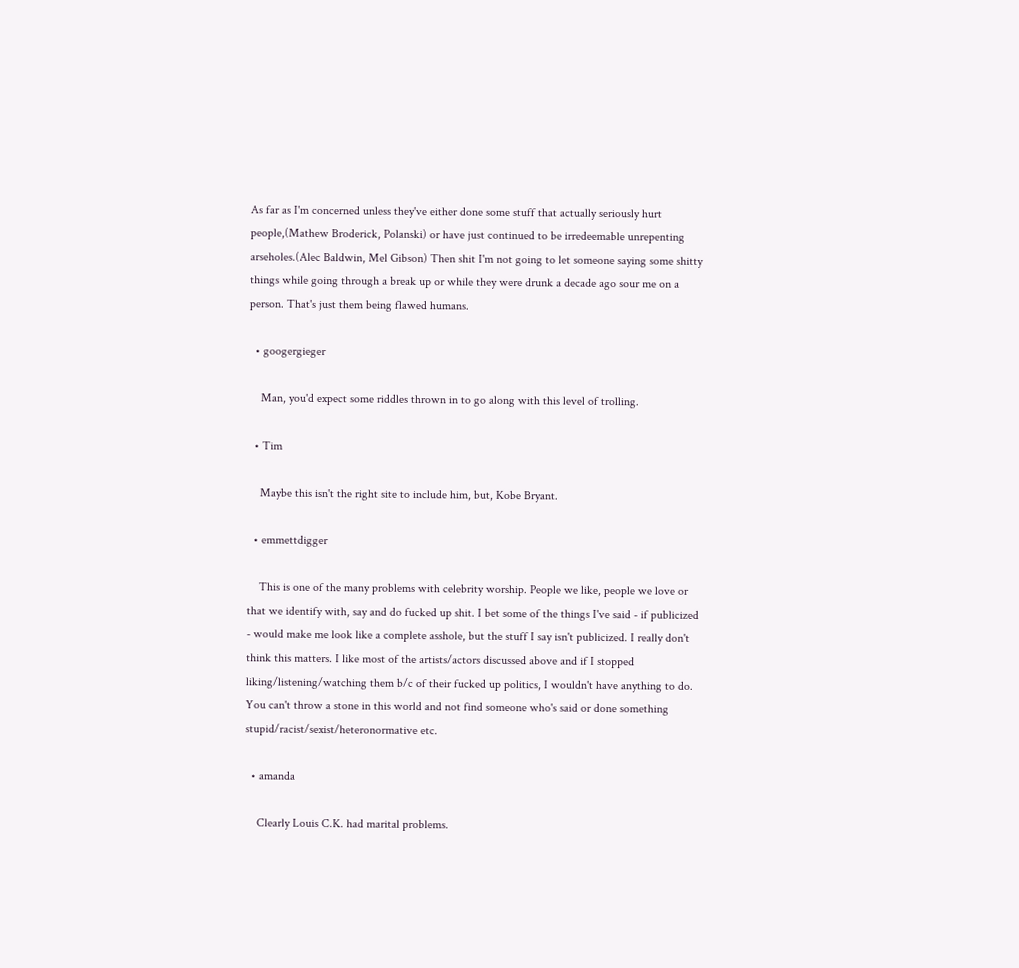As far as I'm concerned unless they've either done some stuff that actually seriously hurt people,(Mathew Broderick, Polanski) or have just continued to be irredeemable unrepenting arseholes.(Alec Baldwin, Mel Gibson) Then shit I'm not going to let someone saying some shitty things while going through a break up or while they were drunk a decade ago sour me on a person. That's just them being flawed humans.

  • googergieger

    Man, you'd expect some riddles thrown in to go along with this level of trolling.

  • Tim

    Maybe this isn't the right site to include him, but, Kobe Bryant.

  • emmettdigger

    This is one of the many problems with celebrity worship. People we like, people we love or that we identify with, say and do fucked up shit. I bet some of the things I've said - if publicized - would make me look like a complete asshole, but the stuff I say isn't publicized. I really don't think this matters. I like most of the artists/actors discussed above and if I stopped liking/listening/watching them b/c of their fucked up politics, I wouldn't have anything to do. You can't throw a stone in this world and not find someone who's said or done something stupid/racist/sexist/heteronormative etc.

  • amanda

    Clearly Louis C.K. had marital problems.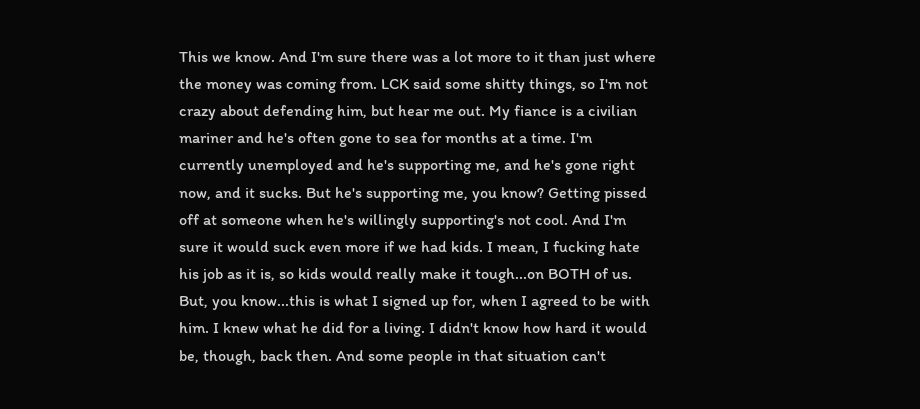This we know. And I'm sure there was a lot more to it than just where the money was coming from. LCK said some shitty things, so I'm not crazy about defending him, but hear me out. My fiance is a civilian mariner and he's often gone to sea for months at a time. I'm currently unemployed and he's supporting me, and he's gone right now, and it sucks. But he's supporting me, you know? Getting pissed off at someone when he's willingly supporting's not cool. And I'm sure it would suck even more if we had kids. I mean, I fucking hate his job as it is, so kids would really make it tough...on BOTH of us. But, you know...this is what I signed up for, when I agreed to be with him. I knew what he did for a living. I didn't know how hard it would be, though, back then. And some people in that situation can't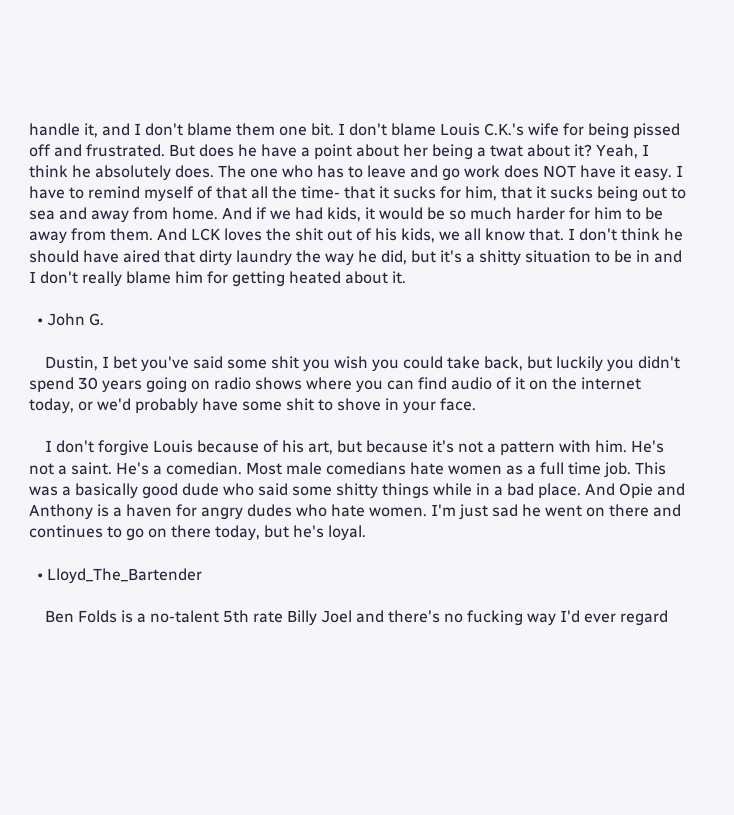handle it, and I don't blame them one bit. I don't blame Louis C.K.'s wife for being pissed off and frustrated. But does he have a point about her being a twat about it? Yeah, I think he absolutely does. The one who has to leave and go work does NOT have it easy. I have to remind myself of that all the time- that it sucks for him, that it sucks being out to sea and away from home. And if we had kids, it would be so much harder for him to be away from them. And LCK loves the shit out of his kids, we all know that. I don't think he should have aired that dirty laundry the way he did, but it's a shitty situation to be in and I don't really blame him for getting heated about it.

  • John G.

    Dustin, I bet you've said some shit you wish you could take back, but luckily you didn't spend 30 years going on radio shows where you can find audio of it on the internet today, or we'd probably have some shit to shove in your face.

    I don't forgive Louis because of his art, but because it's not a pattern with him. He's not a saint. He's a comedian. Most male comedians hate women as a full time job. This was a basically good dude who said some shitty things while in a bad place. And Opie and Anthony is a haven for angry dudes who hate women. I'm just sad he went on there and continues to go on there today, but he's loyal.

  • Lloyd_The_Bartender

    Ben Folds is a no-talent 5th rate Billy Joel and there's no fucking way I'd ever regard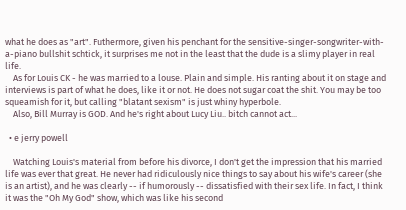what he does as "art". Futhermore, given his penchant for the sensitive-singer-songwriter-with-a-piano bullshit schtick, it surprises me not in the least that the dude is a slimy player in real life.
    As for Louis CK - he was married to a louse. Plain and simple. His ranting about it on stage and interviews is part of what he does, like it or not. He does not sugar coat the shit. You may be too squeamish for it, but calling "blatant sexism" is just whiny hyperbole.
    Also, Bill Murray is GOD. And he's right about Lucy Liu.. bitch cannot act...

  • e jerry powell

    Watching Louis's material from before his divorce, I don't get the impression that his married life was ever that great. He never had ridiculously nice things to say about his wife's career (she is an artist), and he was clearly -- if humorously -- dissatisfied with their sex life. In fact, I think it was the "Oh My God" show, which was like his second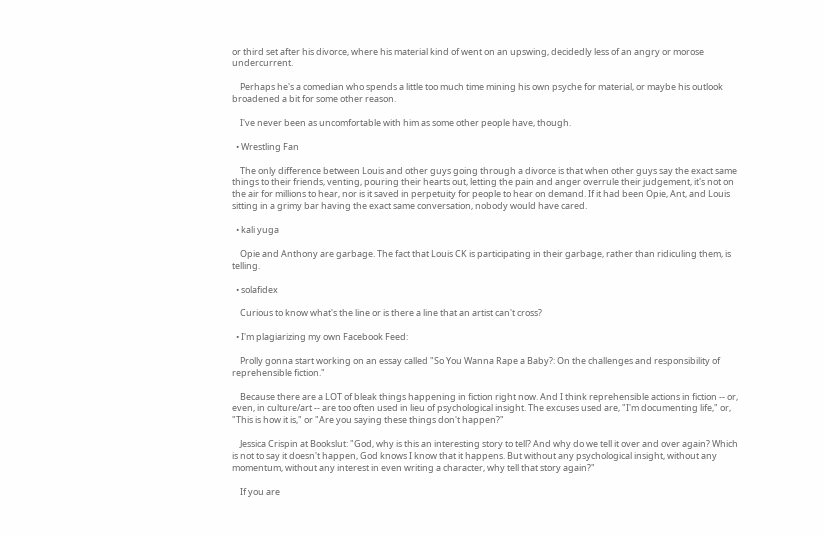or third set after his divorce, where his material kind of went on an upswing, decidedly less of an angry or morose undercurrent.

    Perhaps he's a comedian who spends a little too much time mining his own psyche for material, or maybe his outlook broadened a bit for some other reason.

    I've never been as uncomfortable with him as some other people have, though.

  • Wrestling Fan

    The only difference between Louis and other guys going through a divorce is that when other guys say the exact same things to their friends, venting, pouring their hearts out, letting the pain and anger overrule their judgement, it's not on the air for millions to hear, nor is it saved in perpetuity for people to hear on demand. If it had been Opie, Ant, and Louis sitting in a grimy bar having the exact same conversation, nobody would have cared.

  • kali yuga

    Opie and Anthony are garbage. The fact that Louis CK is participating in their garbage, rather than ridiculing them, is telling.

  • solafidex

    Curious to know what's the line or is there a line that an artist can't cross?

  • I'm plagiarizing my own Facebook Feed:

    Prolly gonna start working on an essay called "So You Wanna Rape a Baby?: On the challenges and responsibility of reprehensible fiction."

    Because there are a LOT of bleak things happening in fiction right now. And I think reprehensible actions in fiction -- or, even, in culture/art -- are too often used in lieu of psychological insight. The excuses used are, "I'm documenting life," or, "This is how it is," or "Are you saying these things don't happen?"

    Jessica Crispin at Bookslut: "God, why is this an interesting story to tell? And why do we tell it over and over again? Which is not to say it doesn't happen, God knows I know that it happens. But without any psychological insight, without any momentum, without any interest in even writing a character, why tell that story again?"

    If you are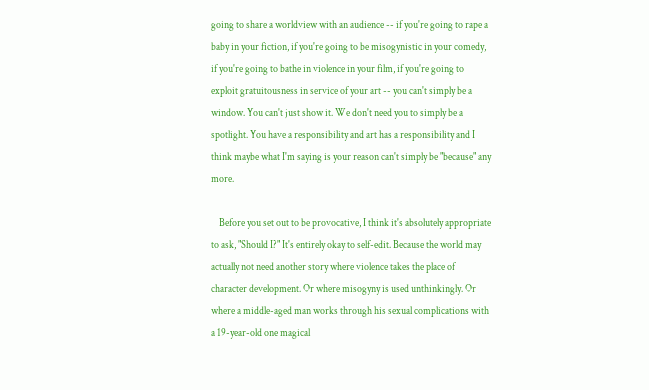going to share a worldview with an audience -- if you're going to rape a baby in your fiction, if you're going to be misogynistic in your comedy, if you're going to bathe in violence in your film, if you're going to exploit gratuitousness in service of your art -- you can't simply be a window. You can't just show it. We don't need you to simply be a spotlight. You have a responsibility and art has a responsibility and I think maybe what I'm saying is your reason can't simply be "because" any more.

    Before you set out to be provocative, I think it's absolutely appropriate to ask, "Should I?" It's entirely okay to self-edit. Because the world may actually not need another story where violence takes the place of character development. Or where misogyny is used unthinkingly. Or where a middle-aged man works through his sexual complications with a 19-year-old one magical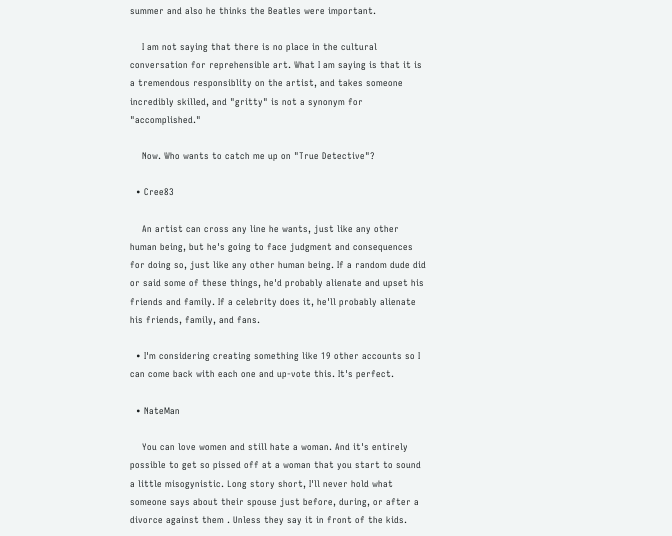summer and also he thinks the Beatles were important.

    I am not saying that there is no place in the cultural conversation for reprehensible art. What I am saying is that it is a tremendous responsiblity on the artist, and takes someone incredibly skilled, and "gritty" is not a synonym for "accomplished."

    Now. Who wants to catch me up on "True Detective"?

  • Cree83

    An artist can cross any line he wants, just like any other human being, but he's going to face judgment and consequences for doing so, just like any other human being. If a random dude did or said some of these things, he'd probably alienate and upset his friends and family. If a celebrity does it, he'll probably alienate his friends, family, and fans.

  • I'm considering creating something like 19 other accounts so I can come back with each one and up-vote this. It's perfect.

  • NateMan

    You can love women and still hate a woman. And it's entirely possible to get so pissed off at a woman that you start to sound a little misogynistic. Long story short, I'll never hold what someone says about their spouse just before, during, or after a divorce against them . Unless they say it in front of the kids.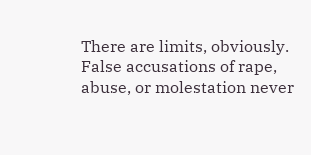There are limits, obviously. False accusations of rape, abuse, or molestation never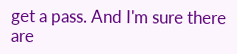get a pass. And I'm sure there are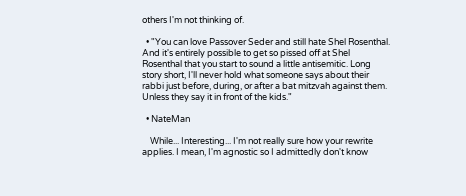others I'm not thinking of.

  • "You can love Passover Seder and still hate Shel Rosenthal. And it's entirely possible to get so pissed off at Shel Rosenthal that you start to sound a little antisemitic. Long story short, I'll never hold what someone says about their rabbi just before, during, or after a bat mitzvah against them. Unless they say it in front of the kids."

  • NateMan

    While... Interesting... I'm not really sure how your rewrite applies. I mean, I'm agnostic so I admittedly don't know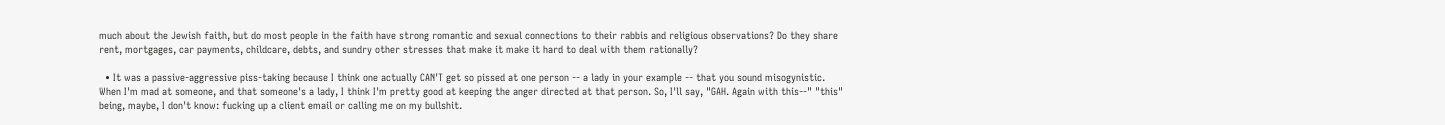much about the Jewish faith, but do most people in the faith have strong romantic and sexual connections to their rabbis and religious observations? Do they share rent, mortgages, car payments, childcare, debts, and sundry other stresses that make it make it hard to deal with them rationally?

  • It was a passive-aggressive piss-taking because I think one actually CAN'T get so pissed at one person -- a lady in your example -- that you sound misogynistic. When I'm mad at someone, and that someone's a lady, I think I'm pretty good at keeping the anger directed at that person. So, I'll say, "GAH. Again with this--" "this" being, maybe, I don't know: fucking up a client email or calling me on my bullshit.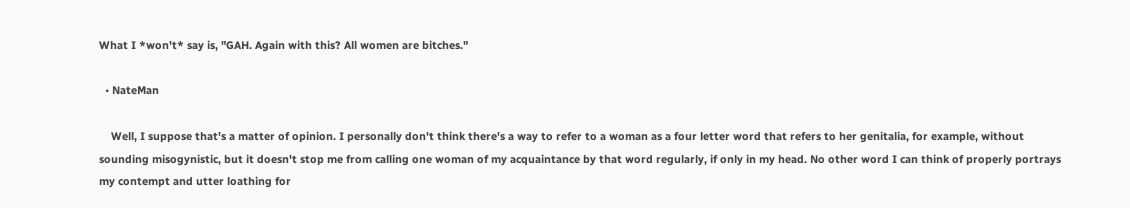What I *won't* say is, "GAH. Again with this? All women are bitches."

  • NateMan

    Well, I suppose that's a matter of opinion. I personally don't think there's a way to refer to a woman as a four letter word that refers to her genitalia, for example, without sounding misogynistic, but it doesn't stop me from calling one woman of my acquaintance by that word regularly, if only in my head. No other word I can think of properly portrays my contempt and utter loathing for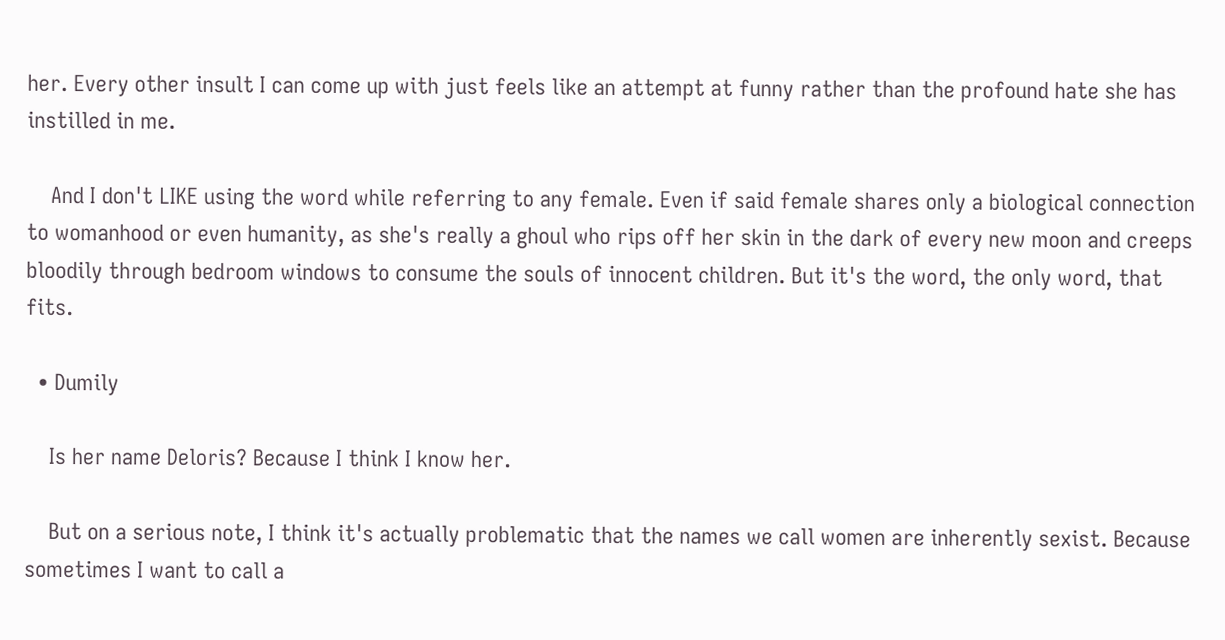her. Every other insult I can come up with just feels like an attempt at funny rather than the profound hate she has instilled in me.

    And I don't LIKE using the word while referring to any female. Even if said female shares only a biological connection to womanhood or even humanity, as she's really a ghoul who rips off her skin in the dark of every new moon and creeps bloodily through bedroom windows to consume the souls of innocent children. But it's the word, the only word, that fits.

  • Dumily

    Is her name Deloris? Because I think I know her.

    But on a serious note, I think it's actually problematic that the names we call women are inherently sexist. Because sometimes I want to call a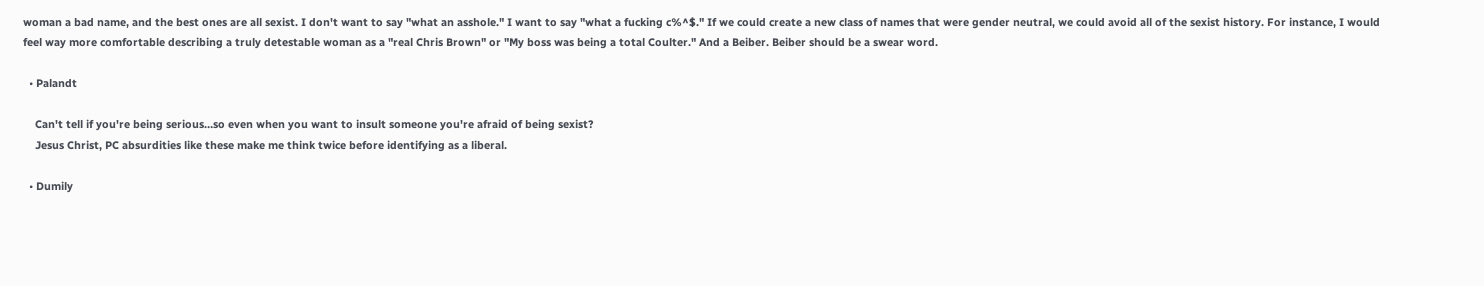woman a bad name, and the best ones are all sexist. I don't want to say "what an asshole." I want to say "what a fucking c%^$." If we could create a new class of names that were gender neutral, we could avoid all of the sexist history. For instance, I would feel way more comfortable describing a truly detestable woman as a "real Chris Brown" or "My boss was being a total Coulter." And a Beiber. Beiber should be a swear word.

  • Palandt

    Can't tell if you're being serious…so even when you want to insult someone you're afraid of being sexist?
    Jesus Christ, PC absurdities like these make me think twice before identifying as a liberal.

  • Dumily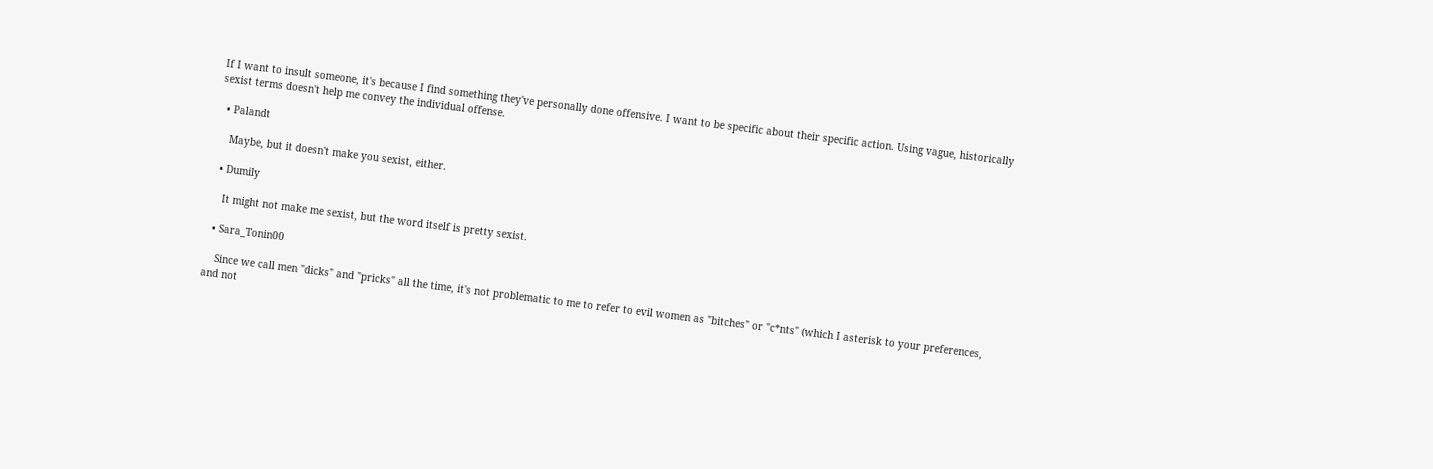If I want to insult someone, it's because I find something they've personally done offensive. I want to be specific about their specific action. Using vague, historically sexist terms doesn't help me convey the individual offense.

  • Palandt

    Maybe, but it doesn't make you sexist, either.

  • Dumily

    It might not make me sexist, but the word itself is pretty sexist.

  • Sara_Tonin00

    Since we call men "dicks" and "pricks" all the time, it's not problematic to me to refer to evil women as "bitches" or "c*nts" (which I asterisk to your preferences, and not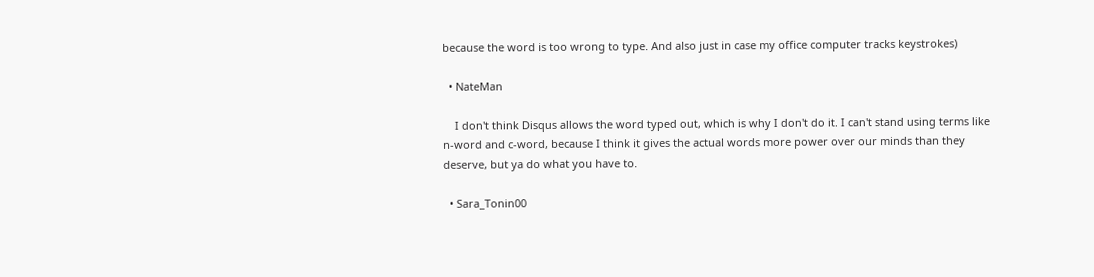because the word is too wrong to type. And also just in case my office computer tracks keystrokes)

  • NateMan

    I don't think Disqus allows the word typed out, which is why I don't do it. I can't stand using terms like n-word and c-word, because I think it gives the actual words more power over our minds than they deserve, but ya do what you have to.

  • Sara_Tonin00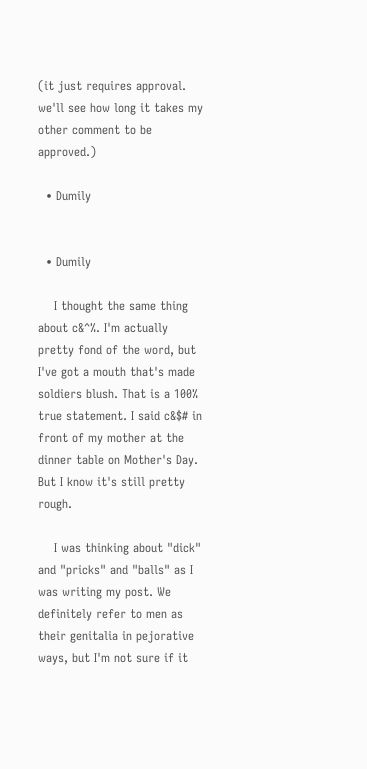(it just requires approval. we'll see how long it takes my other comment to be approved.)

  • Dumily


  • Dumily

    I thought the same thing about c&^%. I'm actually pretty fond of the word, but I've got a mouth that's made soldiers blush. That is a 100% true statement. I said c&$# in front of my mother at the dinner table on Mother's Day. But I know it's still pretty rough.

    I was thinking about "dick" and "pricks" and "balls" as I was writing my post. We definitely refer to men as their genitalia in pejorative ways, but I'm not sure if it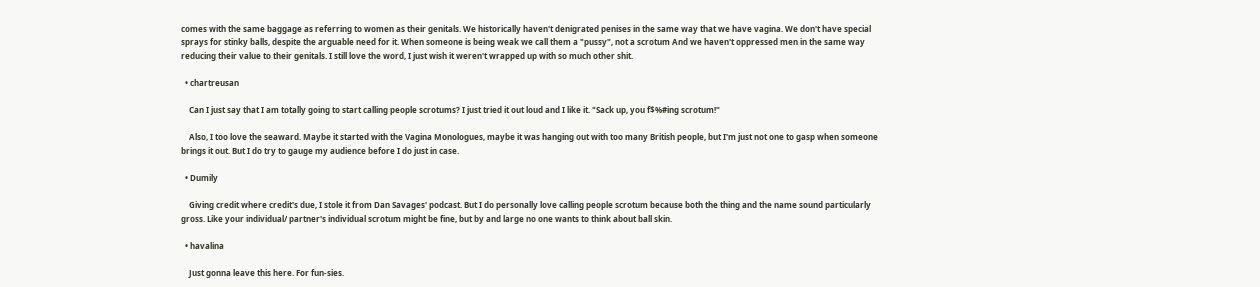comes with the same baggage as referring to women as their genitals. We historically haven't denigrated penises in the same way that we have vagina. We don't have special sprays for stinky balls, despite the arguable need for it. When someone is being weak we call them a "pussy", not a scrotum And we haven't oppressed men in the same way reducing their value to their genitals. I still love the word, I just wish it weren't wrapped up with so much other shit.

  • chartreusan

    Can I just say that I am totally going to start calling people scrotums? I just tried it out loud and I like it. "Sack up, you f$%#ing scrotum!"

    Also, I too love the seaward. Maybe it started with the Vagina Monologues, maybe it was hanging out with too many British people, but I'm just not one to gasp when someone brings it out. But I do try to gauge my audience before I do just in case.

  • Dumily

    Giving credit where credit's due, I stole it from Dan Savages' podcast. But I do personally love calling people scrotum because both the thing and the name sound particularly gross. Like your individual/ partner's individual scrotum might be fine, but by and large no one wants to think about ball skin.

  • havalina

    Just gonna leave this here. For fun-sies.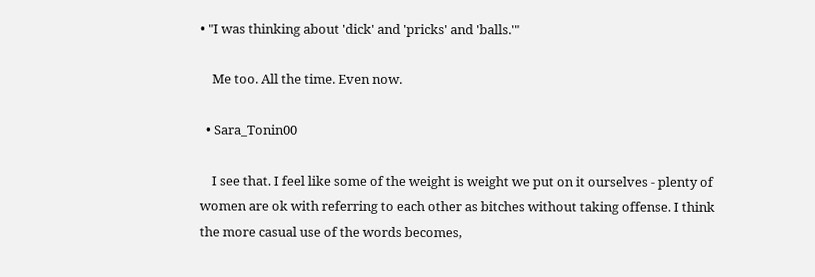• "I was thinking about 'dick' and 'pricks' and 'balls.'"

    Me too. All the time. Even now.

  • Sara_Tonin00

    I see that. I feel like some of the weight is weight we put on it ourselves - plenty of women are ok with referring to each other as bitches without taking offense. I think the more casual use of the words becomes,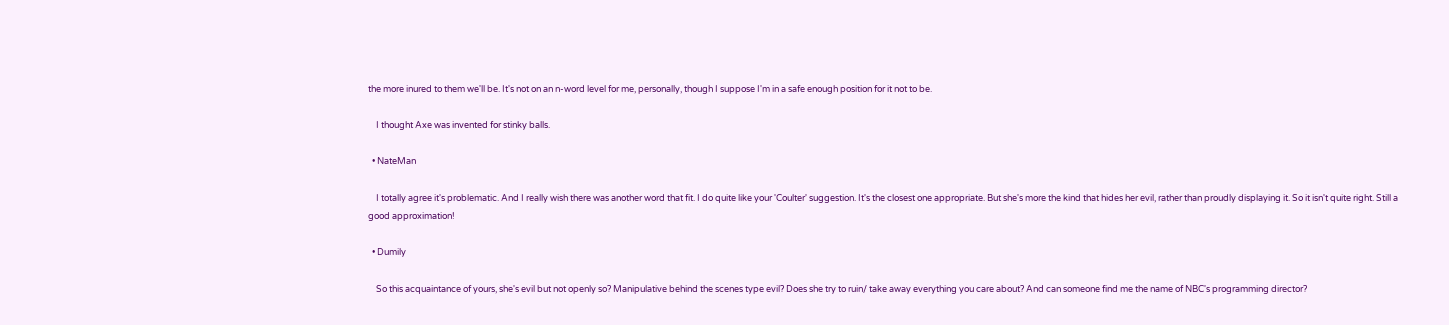the more inured to them we'll be. It's not on an n-word level for me, personally, though I suppose I'm in a safe enough position for it not to be.

    I thought Axe was invented for stinky balls.

  • NateMan

    I totally agree it's problematic. And I really wish there was another word that fit. I do quite like your 'Coulter' suggestion. It's the closest one appropriate. But she's more the kind that hides her evil, rather than proudly displaying it. So it isn't quite right. Still a good approximation!

  • Dumily

    So this acquaintance of yours, she's evil but not openly so? Manipulative behind the scenes type evil? Does she try to ruin/ take away everything you care about? And can someone find me the name of NBC's programming director?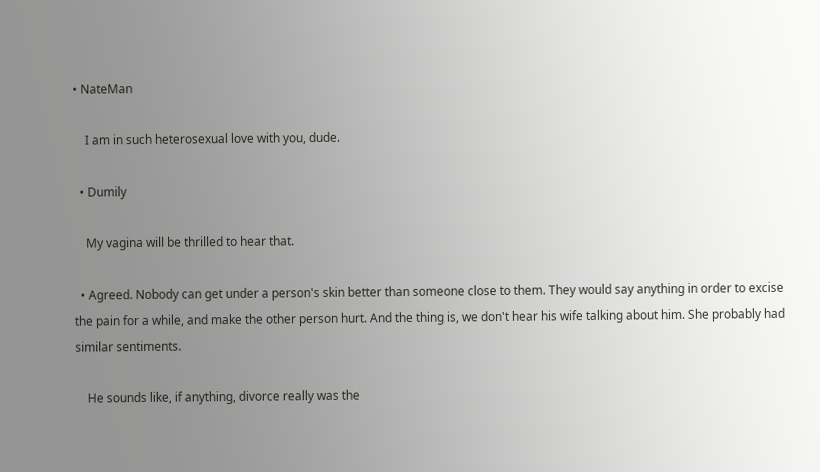• NateMan

    I am in such heterosexual love with you, dude.

  • Dumily

    My vagina will be thrilled to hear that.

  • Agreed. Nobody can get under a person's skin better than someone close to them. They would say anything in order to excise the pain for a while, and make the other person hurt. And the thing is, we don't hear his wife talking about him. She probably had similar sentiments.

    He sounds like, if anything, divorce really was the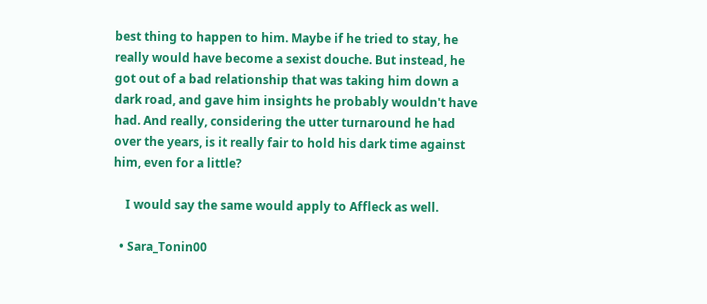best thing to happen to him. Maybe if he tried to stay, he really would have become a sexist douche. But instead, he got out of a bad relationship that was taking him down a dark road, and gave him insights he probably wouldn't have had. And really, considering the utter turnaround he had over the years, is it really fair to hold his dark time against him, even for a little?

    I would say the same would apply to Affleck as well.

  • Sara_Tonin00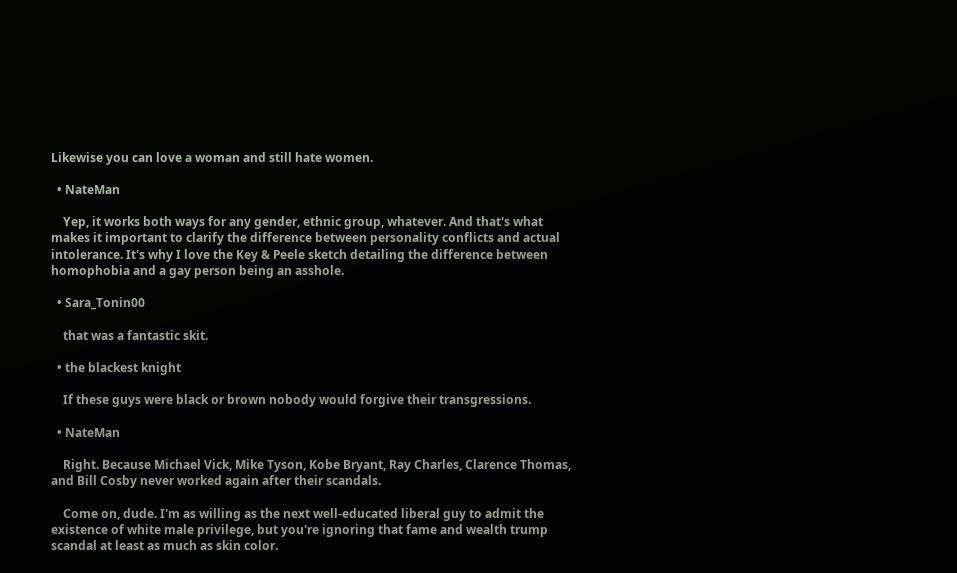Likewise you can love a woman and still hate women.

  • NateMan

    Yep, it works both ways for any gender, ethnic group, whatever. And that's what makes it important to clarify the difference between personality conflicts and actual intolerance. It's why I love the Key & Peele sketch detailing the difference between homophobia and a gay person being an asshole.

  • Sara_Tonin00

    that was a fantastic skit.

  • the blackest knight

    If these guys were black or brown nobody would forgive their transgressions.

  • NateMan

    Right. Because Michael Vick, Mike Tyson, Kobe Bryant, Ray Charles, Clarence Thomas, and Bill Cosby never worked again after their scandals.

    Come on, dude. I'm as willing as the next well-educated liberal guy to admit the existence of white male privilege, but you're ignoring that fame and wealth trump scandal at least as much as skin color.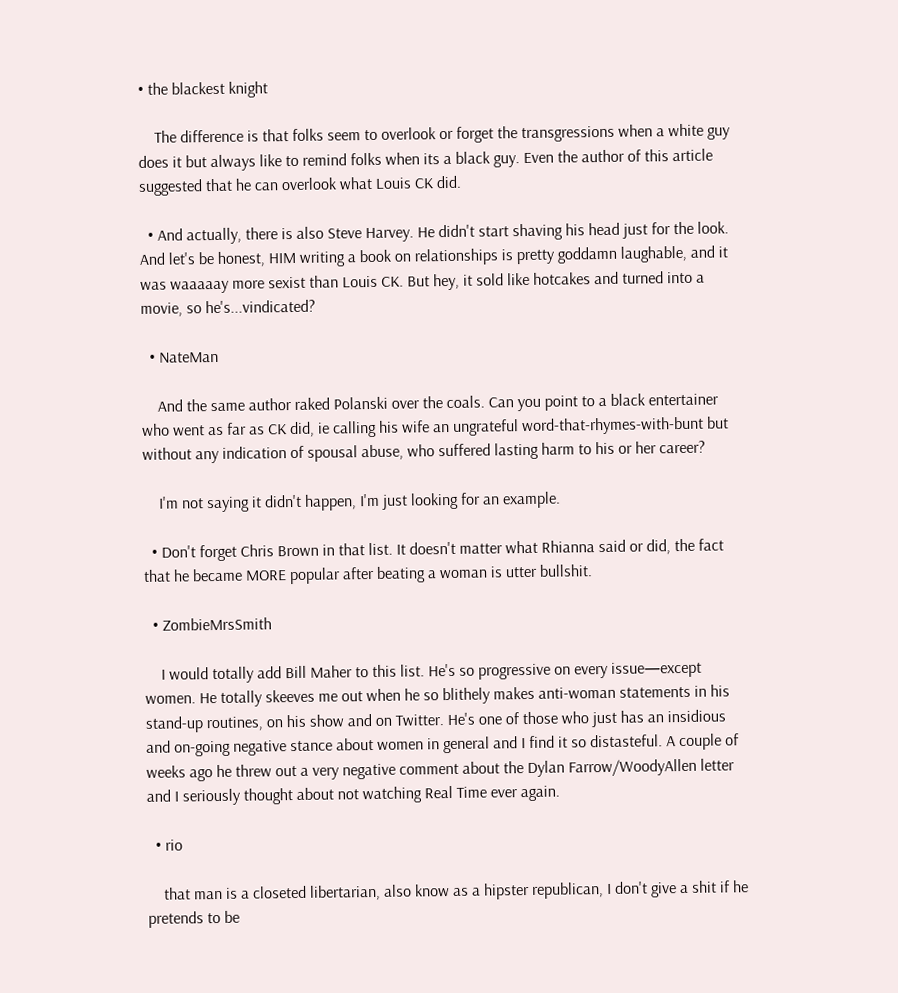• the blackest knight

    The difference is that folks seem to overlook or forget the transgressions when a white guy does it but always like to remind folks when its a black guy. Even the author of this article suggested that he can overlook what Louis CK did.

  • And actually, there is also Steve Harvey. He didn't start shaving his head just for the look. And let's be honest, HIM writing a book on relationships is pretty goddamn laughable, and it was waaaaay more sexist than Louis CK. But hey, it sold like hotcakes and turned into a movie, so he's...vindicated?

  • NateMan

    And the same author raked Polanski over the coals. Can you point to a black entertainer who went as far as CK did, ie calling his wife an ungrateful word-that-rhymes-with-bunt but without any indication of spousal abuse, who suffered lasting harm to his or her career?

    I'm not saying it didn't happen, I'm just looking for an example.

  • Don't forget Chris Brown in that list. It doesn't matter what Rhianna said or did, the fact that he became MORE popular after beating a woman is utter bullshit.

  • ZombieMrsSmith

    I would totally add Bill Maher to this list. He's so progressive on every issue—except women. He totally skeeves me out when he so blithely makes anti-woman statements in his stand-up routines, on his show and on Twitter. He's one of those who just has an insidious and on-going negative stance about women in general and I find it so distasteful. A couple of weeks ago he threw out a very negative comment about the Dylan Farrow/WoodyAllen letter and I seriously thought about not watching Real Time ever again.

  • rio

    that man is a closeted libertarian, also know as a hipster republican, I don't give a shit if he pretends to be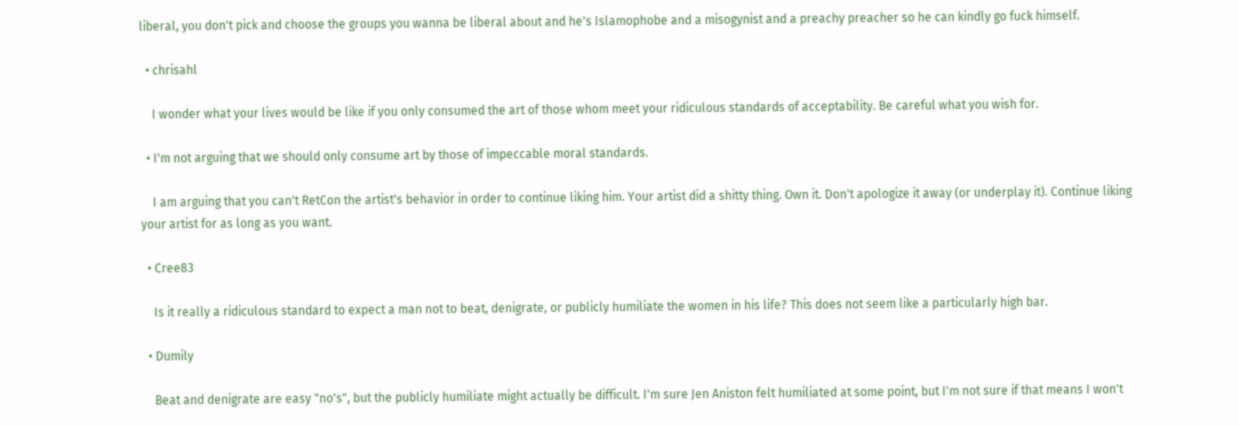liberal, you don't pick and choose the groups you wanna be liberal about and he's Islamophobe and a misogynist and a preachy preacher so he can kindly go fuck himself.

  • chrisahl

    I wonder what your lives would be like if you only consumed the art of those whom meet your ridiculous standards of acceptability. Be careful what you wish for.

  • I'm not arguing that we should only consume art by those of impeccable moral standards.

    I am arguing that you can't RetCon the artist's behavior in order to continue liking him. Your artist did a shitty thing. Own it. Don't apologize it away (or underplay it). Continue liking your artist for as long as you want.

  • Cree83

    Is it really a ridiculous standard to expect a man not to beat, denigrate, or publicly humiliate the women in his life? This does not seem like a particularly high bar.

  • Dumily

    Beat and denigrate are easy "no's", but the publicly humiliate might actually be difficult. I'm sure Jen Aniston felt humiliated at some point, but I'm not sure if that means I won't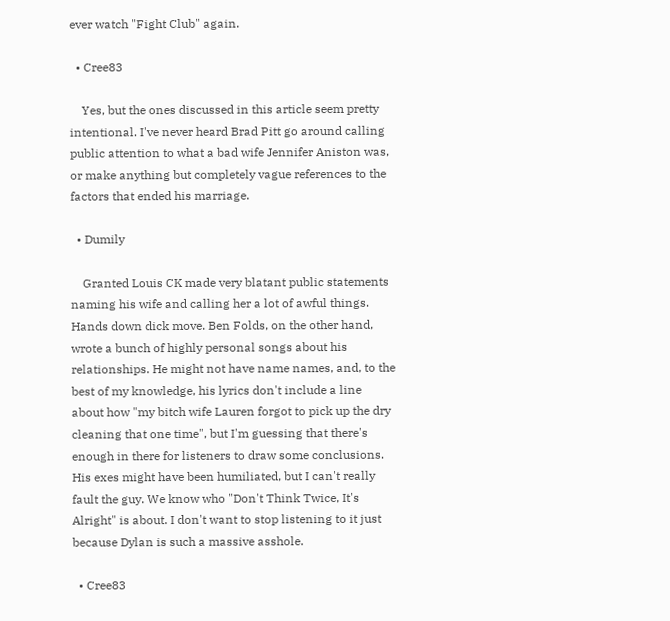ever watch "Fight Club" again.

  • Cree83

    Yes, but the ones discussed in this article seem pretty intentional. I've never heard Brad Pitt go around calling public attention to what a bad wife Jennifer Aniston was, or make anything but completely vague references to the factors that ended his marriage.

  • Dumily

    Granted Louis CK made very blatant public statements naming his wife and calling her a lot of awful things. Hands down dick move. Ben Folds, on the other hand, wrote a bunch of highly personal songs about his relationships. He might not have name names, and, to the best of my knowledge, his lyrics don't include a line about how "my bitch wife Lauren forgot to pick up the dry cleaning that one time", but I'm guessing that there's enough in there for listeners to draw some conclusions. His exes might have been humiliated, but I can't really fault the guy. We know who "Don't Think Twice, It's Alright" is about. I don't want to stop listening to it just because Dylan is such a massive asshole.

  • Cree83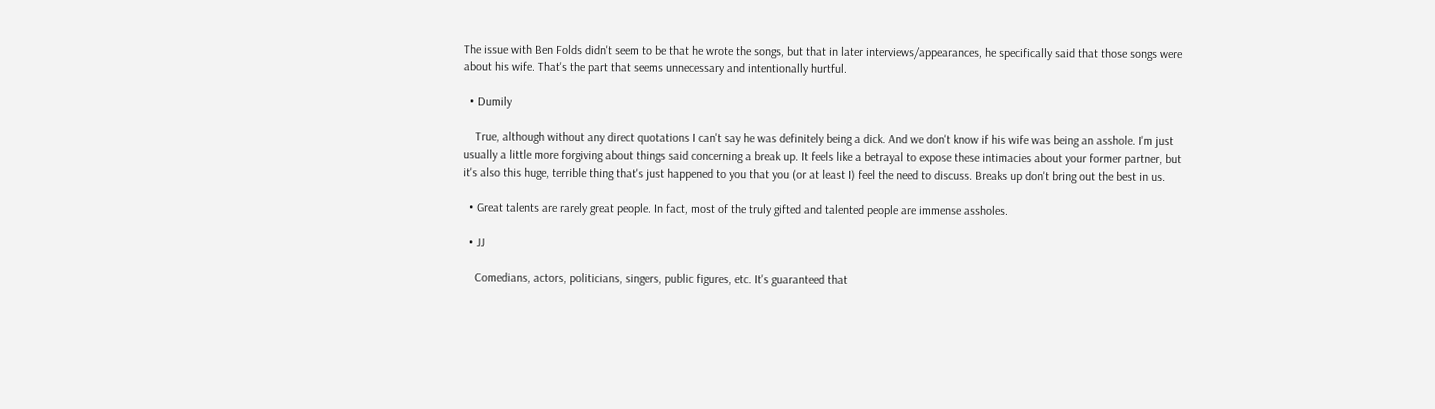The issue with Ben Folds didn't seem to be that he wrote the songs, but that in later interviews/appearances, he specifically said that those songs were about his wife. That's the part that seems unnecessary and intentionally hurtful.

  • Dumily

    True, although without any direct quotations I can't say he was definitely being a dick. And we don't know if his wife was being an asshole. I'm just usually a little more forgiving about things said concerning a break up. It feels like a betrayal to expose these intimacies about your former partner, but it's also this huge, terrible thing that's just happened to you that you (or at least I) feel the need to discuss. Breaks up don't bring out the best in us.

  • Great talents are rarely great people. In fact, most of the truly gifted and talented people are immense assholes.

  • JJ

    Comedians, actors, politicians, singers, public figures, etc. It's guaranteed that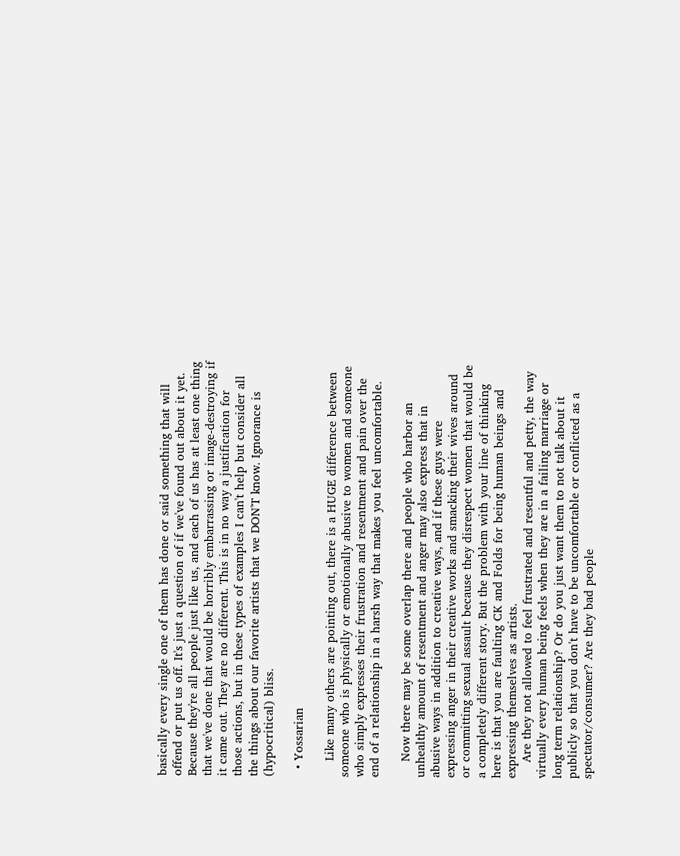basically every single one of them has done or said something that will offend or put us off. It's just a question of if we've found out about it yet. Because they're all people just like us, and each of us has at least one thing that we've done that would be horribly embarrassing or image-destroying if it came out. They are no different. This is in no way a justification for those actions, but in these types of examples I can't help but consider all the things about our favorite artists that we DON'T know. Ignorance is (hypocritical) bliss.

  • Yossarian

    Like many others are pointing out, there is a HUGE difference between someone who is physically or emotionally abusive to women and someone who simply expresses their frustration and resentment and pain over the end of a relationship in a harsh way that makes you feel uncomfortable.

    Now there may be some overlap there and people who harbor an unhealthy amount of resentment and anger may also express that in abusive ways in addition to creative ways, and if these guys were expressing anger in their creative works and smacking their wives around or committing sexual assault because they disrespect women that would be a completely different story. But the problem with your line of thinking here is that you are faulting CK and Folds for being human beings and expressing themselves as artists.
    Are they not allowed to feel frustrated and resentful and petty, the way virtually every human being feels when they are in a failing marriage or long term relationship? Or do you just want them to not talk about it publicly so that you don't have to be uncomfortable or conflicted as a spectator/consumer? Are they bad people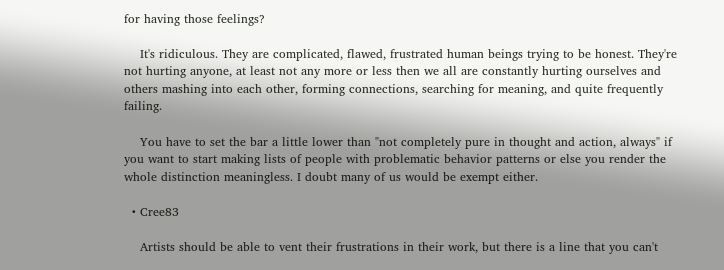for having those feelings?

    It's ridiculous. They are complicated, flawed, frustrated human beings trying to be honest. They're not hurting anyone, at least not any more or less then we all are constantly hurting ourselves and others mashing into each other, forming connections, searching for meaning, and quite frequently failing.

    You have to set the bar a little lower than "not completely pure in thought and action, always" if you want to start making lists of people with problematic behavior patterns or else you render the whole distinction meaningless. I doubt many of us would be exempt either.

  • Cree83

    Artists should be able to vent their frustrations in their work, but there is a line that you can't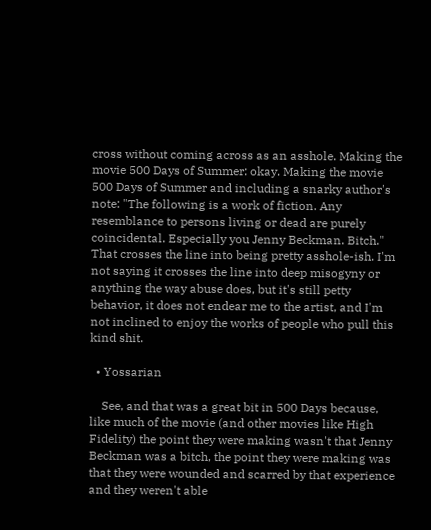cross without coming across as an asshole. Making the movie 500 Days of Summer: okay. Making the movie 500 Days of Summer and including a snarky author's note: "The following is a work of fiction. Any resemblance to persons living or dead are purely coincidental. Especially you Jenny Beckman. Bitch." That crosses the line into being pretty asshole-ish. I'm not saying it crosses the line into deep misogyny or anything the way abuse does, but it's still petty behavior, it does not endear me to the artist, and I'm not inclined to enjoy the works of people who pull this kind shit.

  • Yossarian

    See, and that was a great bit in 500 Days because, like much of the movie (and other movies like High Fidelity) the point they were making wasn't that Jenny Beckman was a bitch, the point they were making was that they were wounded and scarred by that experience and they weren't able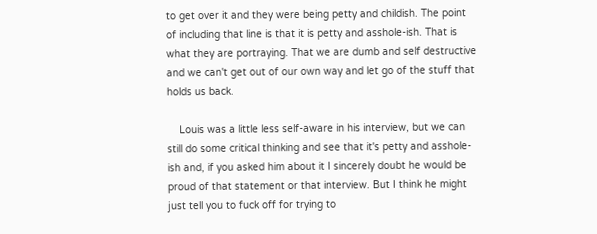to get over it and they were being petty and childish. The point of including that line is that it is petty and asshole-ish. That is what they are portraying. That we are dumb and self destructive and we can't get out of our own way and let go of the stuff that holds us back.

    Louis was a little less self-aware in his interview, but we can still do some critical thinking and see that it's petty and asshole-ish and, if you asked him about it I sincerely doubt he would be proud of that statement or that interview. But I think he might just tell you to fuck off for trying to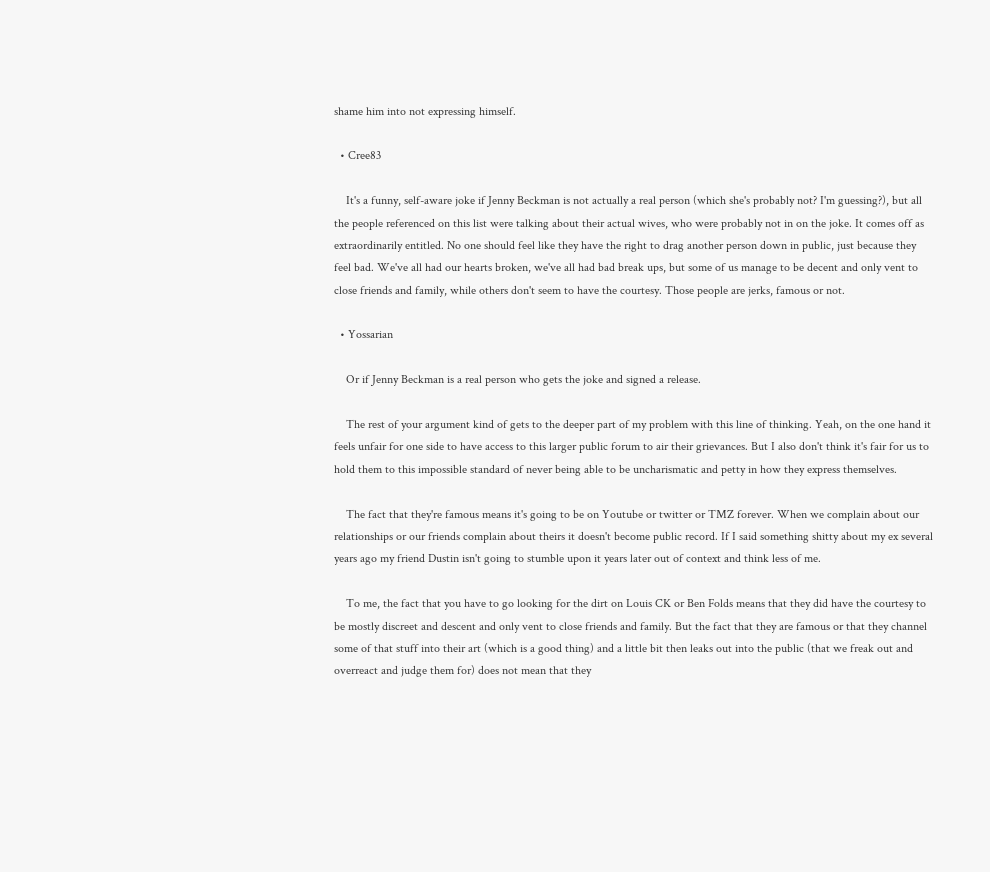shame him into not expressing himself.

  • Cree83

    It's a funny, self-aware joke if Jenny Beckman is not actually a real person (which she's probably not? I'm guessing?), but all the people referenced on this list were talking about their actual wives, who were probably not in on the joke. It comes off as extraordinarily entitled. No one should feel like they have the right to drag another person down in public, just because they feel bad. We've all had our hearts broken, we've all had bad break ups, but some of us manage to be decent and only vent to close friends and family, while others don't seem to have the courtesy. Those people are jerks, famous or not.

  • Yossarian

    Or if Jenny Beckman is a real person who gets the joke and signed a release.

    The rest of your argument kind of gets to the deeper part of my problem with this line of thinking. Yeah, on the one hand it feels unfair for one side to have access to this larger public forum to air their grievances. But I also don't think it's fair for us to hold them to this impossible standard of never being able to be uncharismatic and petty in how they express themselves.

    The fact that they're famous means it's going to be on Youtube or twitter or TMZ forever. When we complain about our relationships or our friends complain about theirs it doesn't become public record. If I said something shitty about my ex several years ago my friend Dustin isn't going to stumble upon it years later out of context and think less of me.

    To me, the fact that you have to go looking for the dirt on Louis CK or Ben Folds means that they did have the courtesy to be mostly discreet and descent and only vent to close friends and family. But the fact that they are famous or that they channel some of that stuff into their art (which is a good thing) and a little bit then leaks out into the public (that we freak out and overreact and judge them for) does not mean that they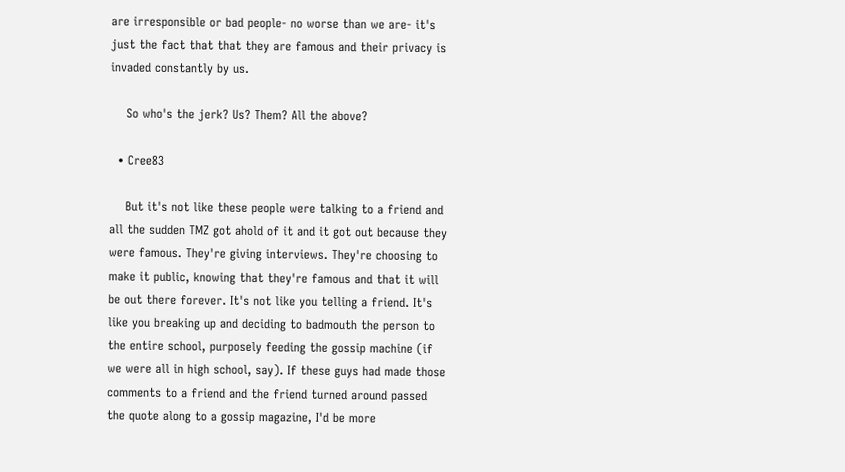are irresponsible or bad people- no worse than we are- it's just the fact that that they are famous and their privacy is invaded constantly by us.

    So who's the jerk? Us? Them? All the above?

  • Cree83

    But it's not like these people were talking to a friend and all the sudden TMZ got ahold of it and it got out because they were famous. They're giving interviews. They're choosing to make it public, knowing that they're famous and that it will be out there forever. It's not like you telling a friend. It's like you breaking up and deciding to badmouth the person to the entire school, purposely feeding the gossip machine (if we were all in high school, say). If these guys had made those comments to a friend and the friend turned around passed the quote along to a gossip magazine, I'd be more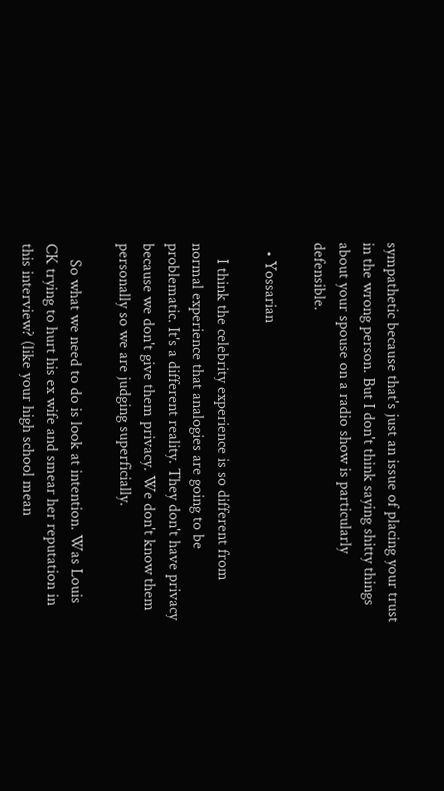sympathetic because that's just an issue of placing your trust in the wrong person. But I don't think saying shitty things about your spouse on a radio show is particularly defensible.

  • Yossarian

    I think the celebrity experience is so different from normal experience that analogies are going to be problematic. It's a different reality. They don't have privacy because we don't give them privacy. We don't know them personally so we are judging superficially.

    So what we need to do is look at intention. Was Louis CK trying to hurt his ex wife and smear her reputation in this interview? (like your high school mean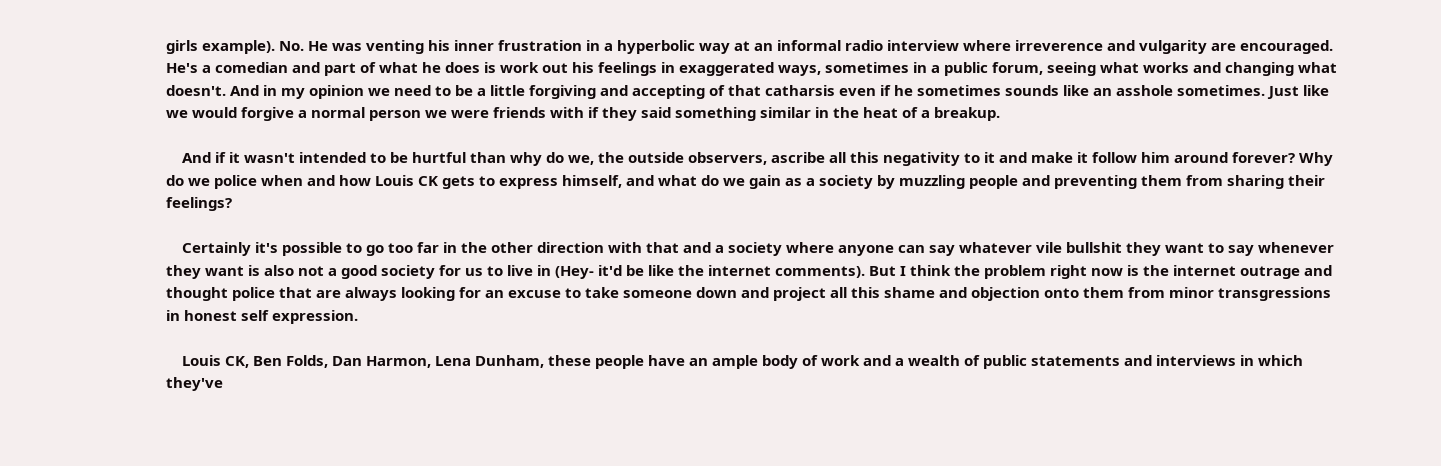girls example). No. He was venting his inner frustration in a hyperbolic way at an informal radio interview where irreverence and vulgarity are encouraged. He's a comedian and part of what he does is work out his feelings in exaggerated ways, sometimes in a public forum, seeing what works and changing what doesn't. And in my opinion we need to be a little forgiving and accepting of that catharsis even if he sometimes sounds like an asshole sometimes. Just like we would forgive a normal person we were friends with if they said something similar in the heat of a breakup.

    And if it wasn't intended to be hurtful than why do we, the outside observers, ascribe all this negativity to it and make it follow him around forever? Why do we police when and how Louis CK gets to express himself, and what do we gain as a society by muzzling people and preventing them from sharing their feelings?

    Certainly it's possible to go too far in the other direction with that and a society where anyone can say whatever vile bullshit they want to say whenever they want is also not a good society for us to live in (Hey- it'd be like the internet comments). But I think the problem right now is the internet outrage and thought police that are always looking for an excuse to take someone down and project all this shame and objection onto them from minor transgressions in honest self expression.

    Louis CK, Ben Folds, Dan Harmon, Lena Dunham, these people have an ample body of work and a wealth of public statements and interviews in which they've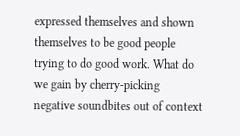expressed themselves and shown themselves to be good people trying to do good work. What do we gain by cherry-picking negative soundbites out of context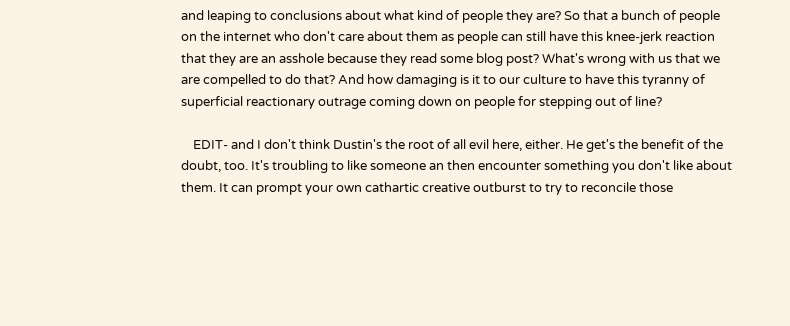and leaping to conclusions about what kind of people they are? So that a bunch of people on the internet who don't care about them as people can still have this knee-jerk reaction that they are an asshole because they read some blog post? What's wrong with us that we are compelled to do that? And how damaging is it to our culture to have this tyranny of superficial reactionary outrage coming down on people for stepping out of line?

    EDIT- and I don't think Dustin's the root of all evil here, either. He get's the benefit of the doubt, too. It's troubling to like someone an then encounter something you don't like about them. It can prompt your own cathartic creative outburst to try to reconcile those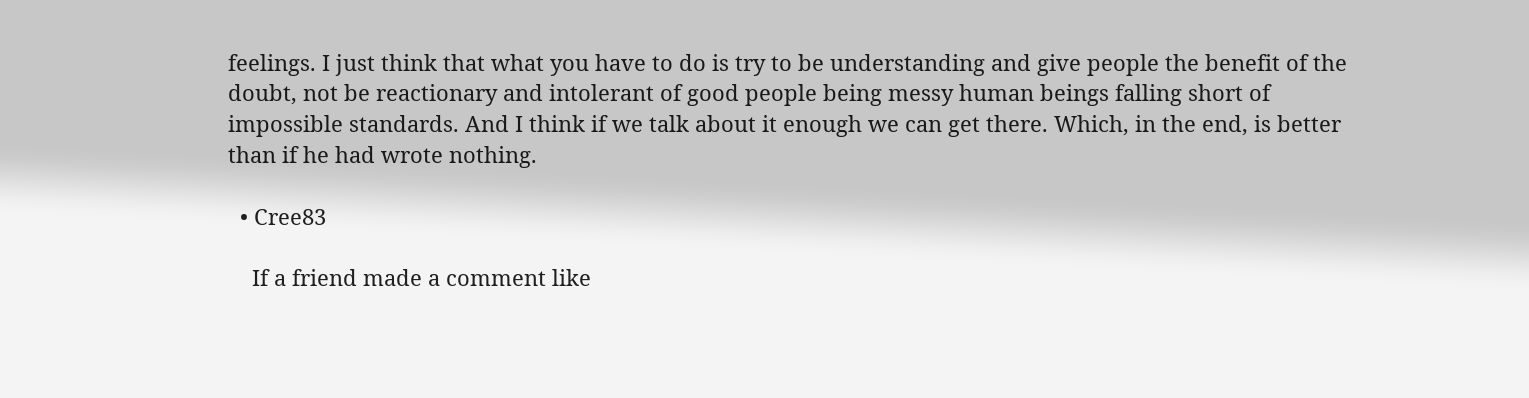feelings. I just think that what you have to do is try to be understanding and give people the benefit of the doubt, not be reactionary and intolerant of good people being messy human beings falling short of impossible standards. And I think if we talk about it enough we can get there. Which, in the end, is better than if he had wrote nothing.

  • Cree83

    If a friend made a comment like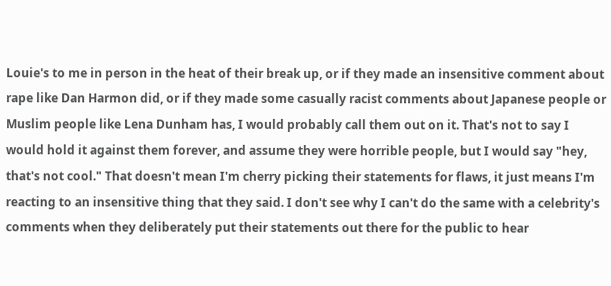Louie's to me in person in the heat of their break up, or if they made an insensitive comment about rape like Dan Harmon did, or if they made some casually racist comments about Japanese people or Muslim people like Lena Dunham has, I would probably call them out on it. That's not to say I would hold it against them forever, and assume they were horrible people, but I would say "hey, that's not cool." That doesn't mean I'm cherry picking their statements for flaws, it just means I'm reacting to an insensitive thing that they said. I don't see why I can't do the same with a celebrity's comments when they deliberately put their statements out there for the public to hear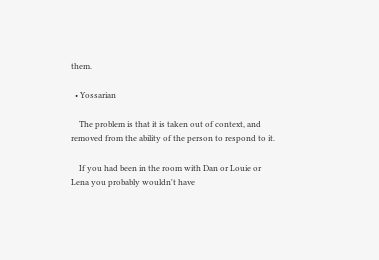them.

  • Yossarian

    The problem is that it is taken out of context, and removed from the ability of the person to respond to it.

    If you had been in the room with Dan or Louie or Lena you probably wouldn't have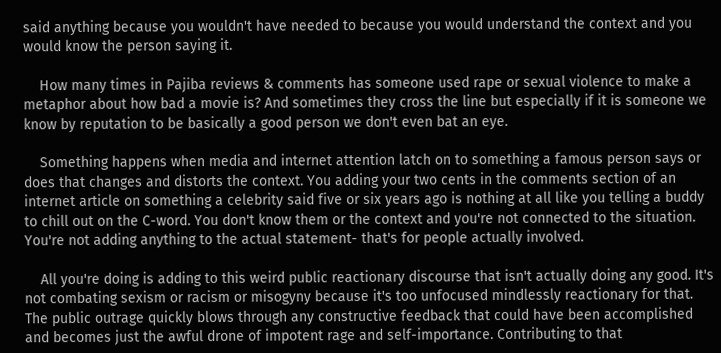said anything because you wouldn't have needed to because you would understand the context and you would know the person saying it.

    How many times in Pajiba reviews & comments has someone used rape or sexual violence to make a metaphor about how bad a movie is? And sometimes they cross the line but especially if it is someone we know by reputation to be basically a good person we don't even bat an eye.

    Something happens when media and internet attention latch on to something a famous person says or does that changes and distorts the context. You adding your two cents in the comments section of an internet article on something a celebrity said five or six years ago is nothing at all like you telling a buddy to chill out on the C-word. You don't know them or the context and you're not connected to the situation. You're not adding anything to the actual statement- that's for people actually involved.

    All you're doing is adding to this weird public reactionary discourse that isn't actually doing any good. It's not combating sexism or racism or misogyny because it's too unfocused mindlessly reactionary for that. The public outrage quickly blows through any constructive feedback that could have been accomplished and becomes just the awful drone of impotent rage and self-importance. Contributing to that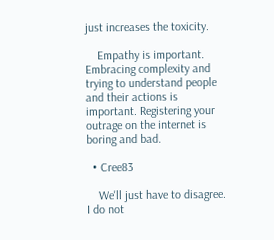just increases the toxicity.

    Empathy is important. Embracing complexity and trying to understand people and their actions is important. Registering your outrage on the internet is boring and bad.

  • Cree83

    We'll just have to disagree. I do not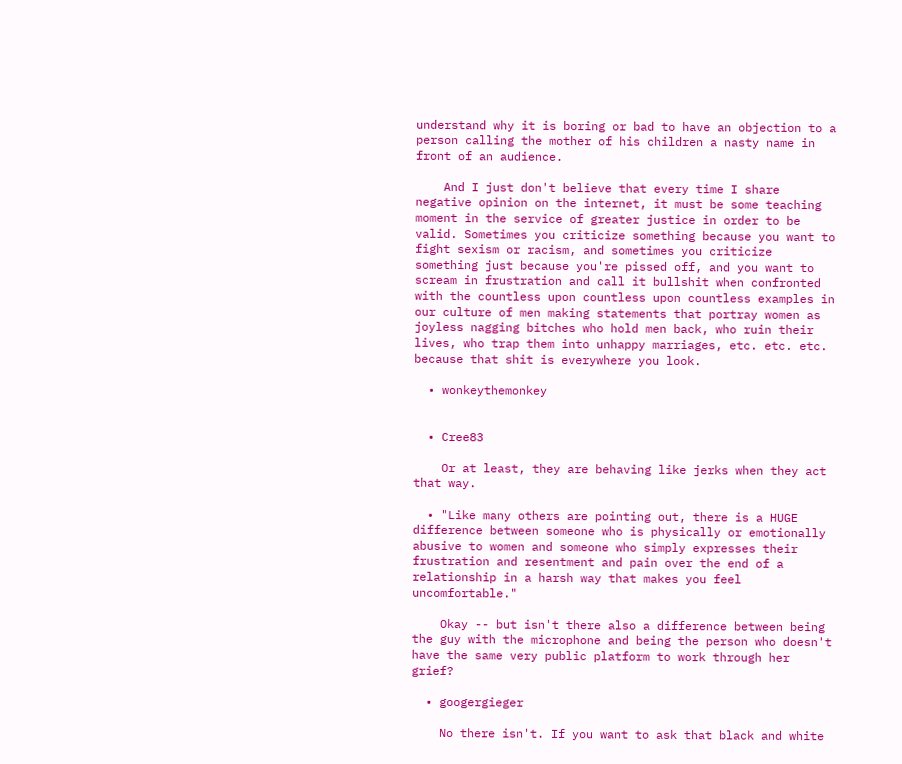understand why it is boring or bad to have an objection to a person calling the mother of his children a nasty name in front of an audience.

    And I just don't believe that every time I share negative opinion on the internet, it must be some teaching moment in the service of greater justice in order to be valid. Sometimes you criticize something because you want to fight sexism or racism, and sometimes you criticize something just because you're pissed off, and you want to scream in frustration and call it bullshit when confronted with the countless upon countless upon countless examples in our culture of men making statements that portray women as joyless nagging bitches who hold men back, who ruin their lives, who trap them into unhappy marriages, etc. etc. etc. because that shit is everywhere you look.

  • wonkeythemonkey


  • Cree83

    Or at least, they are behaving like jerks when they act that way.

  • "Like many others are pointing out, there is a HUGE difference between someone who is physically or emotionally abusive to women and someone who simply expresses their frustration and resentment and pain over the end of a relationship in a harsh way that makes you feel uncomfortable."

    Okay -- but isn't there also a difference between being the guy with the microphone and being the person who doesn't have the same very public platform to work through her grief?

  • googergieger

    No there isn't. If you want to ask that black and white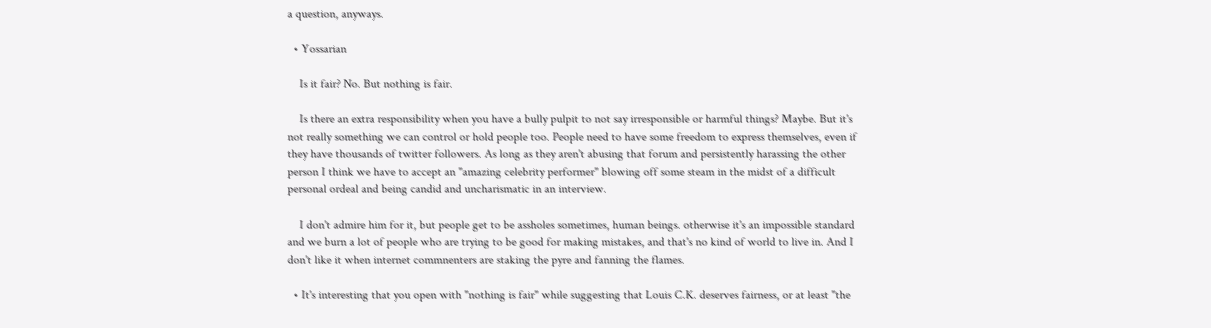a question, anyways.

  • Yossarian

    Is it fair? No. But nothing is fair.

    Is there an extra responsibility when you have a bully pulpit to not say irresponsible or harmful things? Maybe. But it's not really something we can control or hold people too. People need to have some freedom to express themselves, even if they have thousands of twitter followers. As long as they aren't abusing that forum and persistently harassing the other person I think we have to accept an "amazing celebrity performer" blowing off some steam in the midst of a difficult personal ordeal and being candid and uncharismatic in an interview.

    I don't admire him for it, but people get to be assholes sometimes, human beings. otherwise it's an impossible standard and we burn a lot of people who are trying to be good for making mistakes, and that's no kind of world to live in. And I don't like it when internet commnenters are staking the pyre and fanning the flames.

  • It's interesting that you open with "nothing is fair" while suggesting that Louis C.K. deserves fairness, or at least "the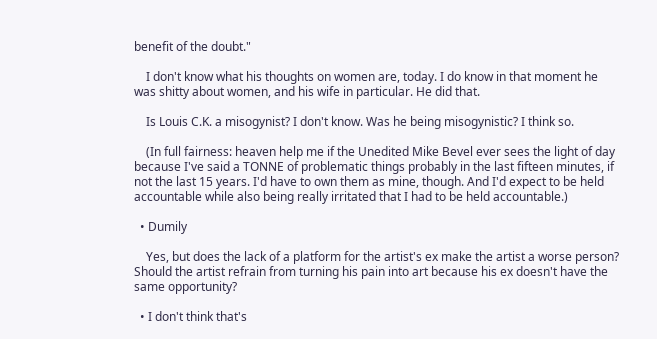benefit of the doubt."

    I don't know what his thoughts on women are, today. I do know in that moment he was shitty about women, and his wife in particular. He did that.

    Is Louis C.K. a misogynist? I don't know. Was he being misogynistic? I think so.

    (In full fairness: heaven help me if the Unedited Mike Bevel ever sees the light of day because I've said a TONNE of problematic things probably in the last fifteen minutes, if not the last 15 years. I'd have to own them as mine, though. And I'd expect to be held accountable while also being really irritated that I had to be held accountable.)

  • Dumily

    Yes, but does the lack of a platform for the artist's ex make the artist a worse person? Should the artist refrain from turning his pain into art because his ex doesn't have the same opportunity?

  • I don't think that's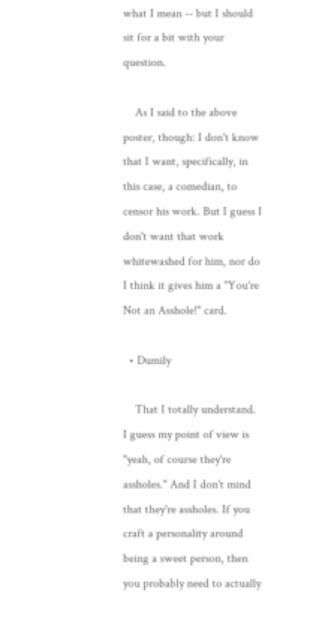what I mean -- but I should sit for a bit with your question.

    As I said to the above poster, though: I don't know that I want, specifically, in this case, a comedian, to censor his work. But I guess I don't want that work whitewashed for him, nor do I think it gives him a "You're Not an Asshole!" card.

  • Dumily

    That I totally understand. I guess my point of view is "yeah, of course they're assholes." And I don't mind that they're assholes. If you craft a personality around being a sweet person, then you probably need to actually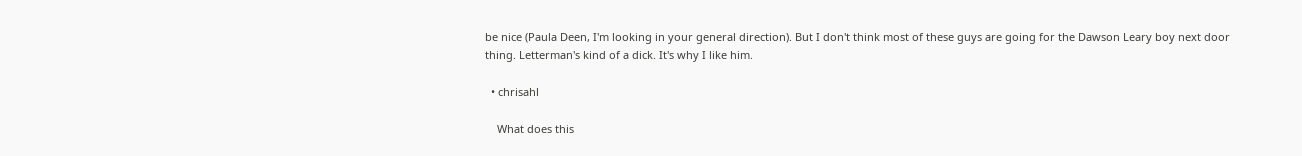be nice (Paula Deen, I'm looking in your general direction). But I don't think most of these guys are going for the Dawson Leary boy next door thing. Letterman's kind of a dick. It's why I like him.

  • chrisahl

    What does this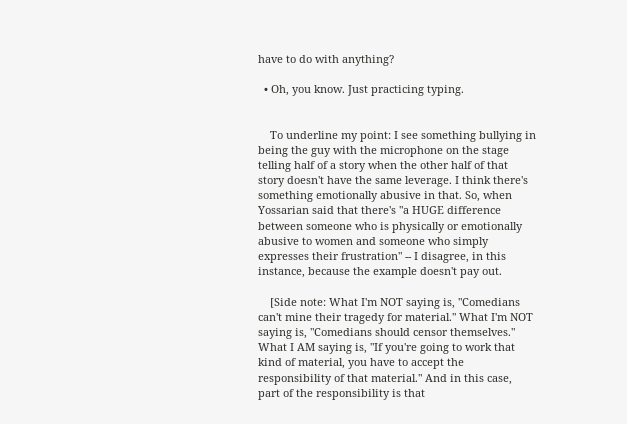have to do with anything?

  • Oh, you know. Just practicing typing.


    To underline my point: I see something bullying in being the guy with the microphone on the stage telling half of a story when the other half of that story doesn't have the same leverage. I think there's something emotionally abusive in that. So, when Yossarian said that there's "a HUGE difference between someone who is physically or emotionally abusive to women and someone who simply expresses their frustration" -- I disagree, in this instance, because the example doesn't pay out.

    [Side note: What I'm NOT saying is, "Comedians can't mine their tragedy for material." What I'm NOT saying is, "Comedians should censor themselves." What I AM saying is, "If you're going to work that kind of material, you have to accept the responsibility of that material." And in this case, part of the responsibility is that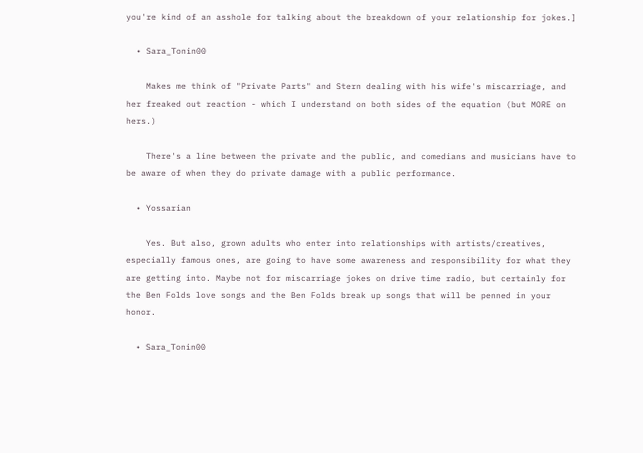you're kind of an asshole for talking about the breakdown of your relationship for jokes.]

  • Sara_Tonin00

    Makes me think of "Private Parts" and Stern dealing with his wife's miscarriage, and her freaked out reaction - which I understand on both sides of the equation (but MORE on hers.)

    There's a line between the private and the public, and comedians and musicians have to be aware of when they do private damage with a public performance.

  • Yossarian

    Yes. But also, grown adults who enter into relationships with artists/creatives, especially famous ones, are going to have some awareness and responsibility for what they are getting into. Maybe not for miscarriage jokes on drive time radio, but certainly for the Ben Folds love songs and the Ben Folds break up songs that will be penned in your honor.

  • Sara_Tonin00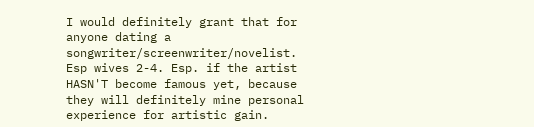I would definitely grant that for anyone dating a songwriter/screenwriter/novelist. Esp wives 2-4. Esp. if the artist HASN'T become famous yet, because they will definitely mine personal experience for artistic gain.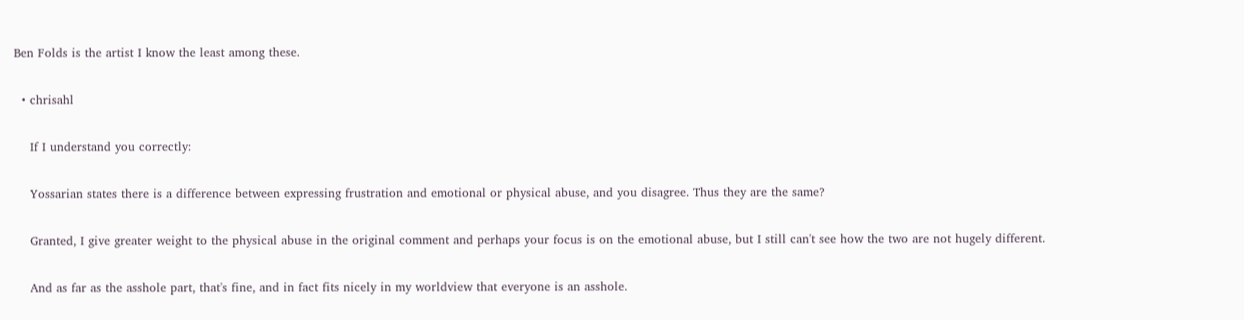Ben Folds is the artist I know the least among these.

  • chrisahl

    If I understand you correctly:

    Yossarian states there is a difference between expressing frustration and emotional or physical abuse, and you disagree. Thus they are the same?

    Granted, I give greater weight to the physical abuse in the original comment and perhaps your focus is on the emotional abuse, but I still can't see how the two are not hugely different.

    And as far as the asshole part, that's fine, and in fact fits nicely in my worldview that everyone is an asshole.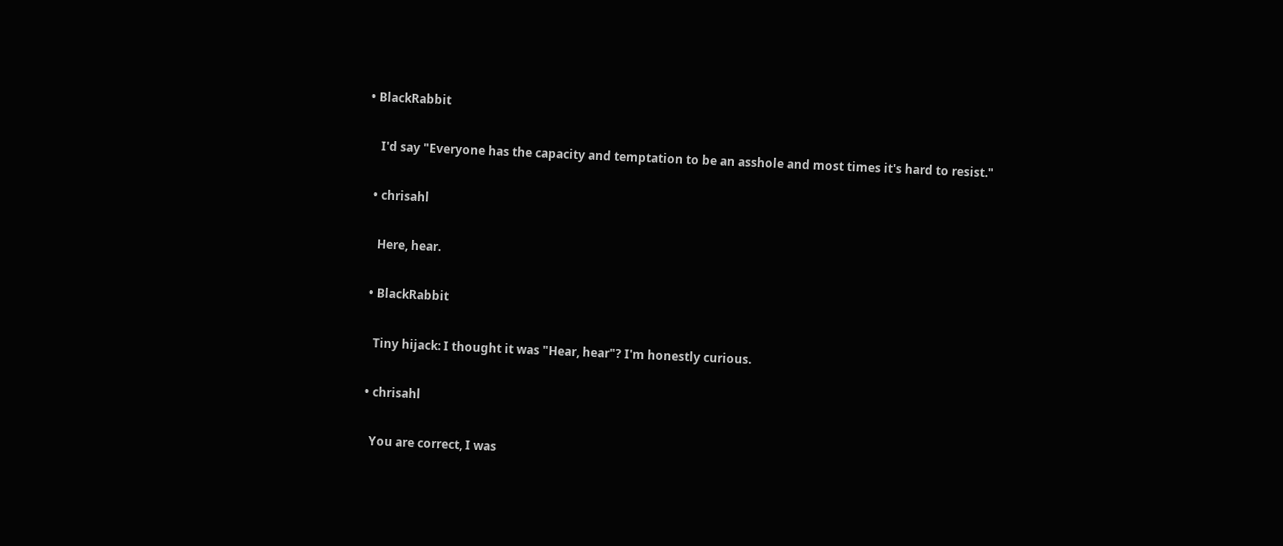• BlackRabbit

    I'd say "Everyone has the capacity and temptation to be an asshole and most times it's hard to resist."

  • chrisahl

    Here, hear.

  • BlackRabbit

    Tiny hijack: I thought it was "Hear, hear"? I'm honestly curious.

  • chrisahl

    You are correct, I was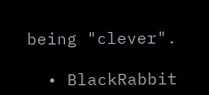being "clever".

  • BlackRabbit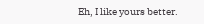Eh, I like yours better.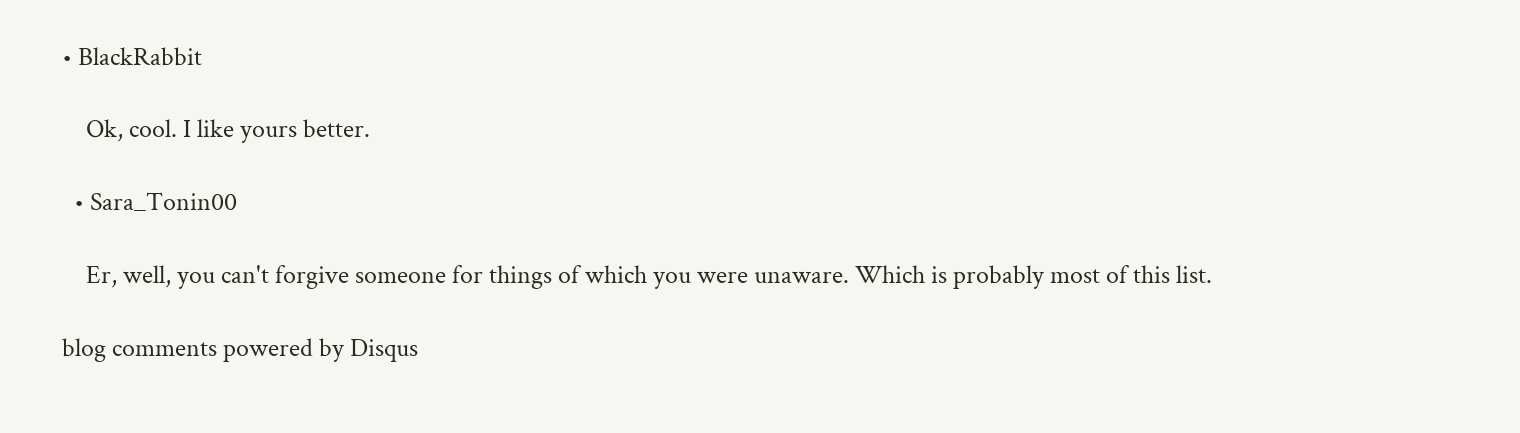• BlackRabbit

    Ok, cool. I like yours better.

  • Sara_Tonin00

    Er, well, you can't forgive someone for things of which you were unaware. Which is probably most of this list.

blog comments powered by Disqus